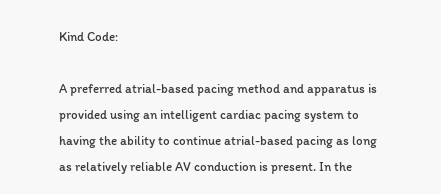Kind Code:

A preferred atrial-based pacing method and apparatus is provided using an intelligent cardiac pacing system to having the ability to continue atrial-based pacing as long as relatively reliable AV conduction is present. In the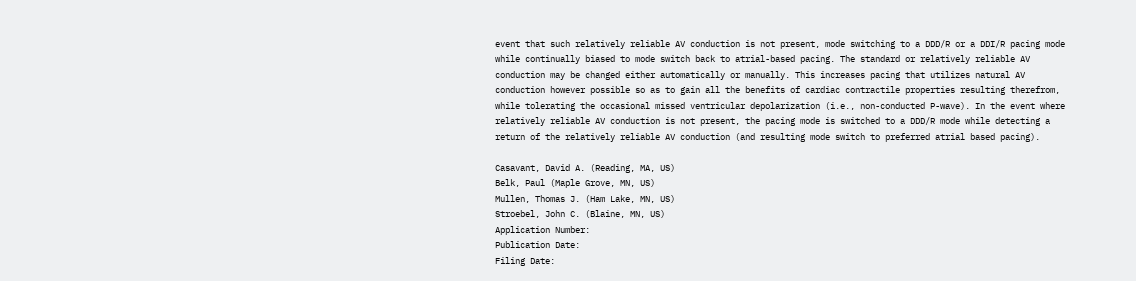event that such relatively reliable AV conduction is not present, mode switching to a DDD/R or a DDI/R pacing mode while continually biased to mode switch back to atrial-based pacing. The standard or relatively reliable AV conduction may be changed either automatically or manually. This increases pacing that utilizes natural AV conduction however possible so as to gain all the benefits of cardiac contractile properties resulting therefrom, while tolerating the occasional missed ventricular depolarization (i.e., non-conducted P-wave). In the event where relatively reliable AV conduction is not present, the pacing mode is switched to a DDD/R mode while detecting a return of the relatively reliable AV conduction (and resulting mode switch to preferred atrial based pacing).

Casavant, David A. (Reading, MA, US)
Belk, Paul (Maple Grove, MN, US)
Mullen, Thomas J. (Ham Lake, MN, US)
Stroebel, John C. (Blaine, MN, US)
Application Number:
Publication Date:
Filing Date: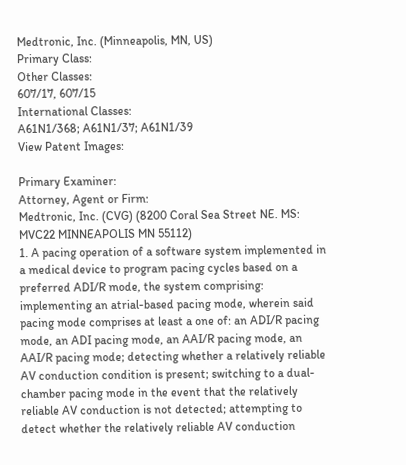Medtronic, Inc. (Minneapolis, MN, US)
Primary Class:
Other Classes:
607/17, 607/15
International Classes:
A61N1/368; A61N1/37; A61N1/39
View Patent Images:

Primary Examiner:
Attorney, Agent or Firm:
Medtronic, Inc. (CVG) (8200 Coral Sea Street NE. MS: MVC22 MINNEAPOLIS MN 55112)
1. A pacing operation of a software system implemented in a medical device to program pacing cycles based on a preferred ADI/R mode, the system comprising: implementing an atrial-based pacing mode, wherein said pacing mode comprises at least a one of: an ADI/R pacing mode, an ADI pacing mode, an AAI/R pacing mode, an AAI/R pacing mode; detecting whether a relatively reliable AV conduction condition is present; switching to a dual-chamber pacing mode in the event that the relatively reliable AV conduction is not detected; attempting to detect whether the relatively reliable AV conduction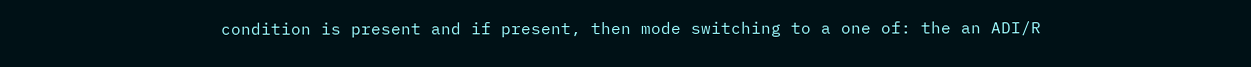condition is present and if present, then mode switching to a one of: the an ADI/R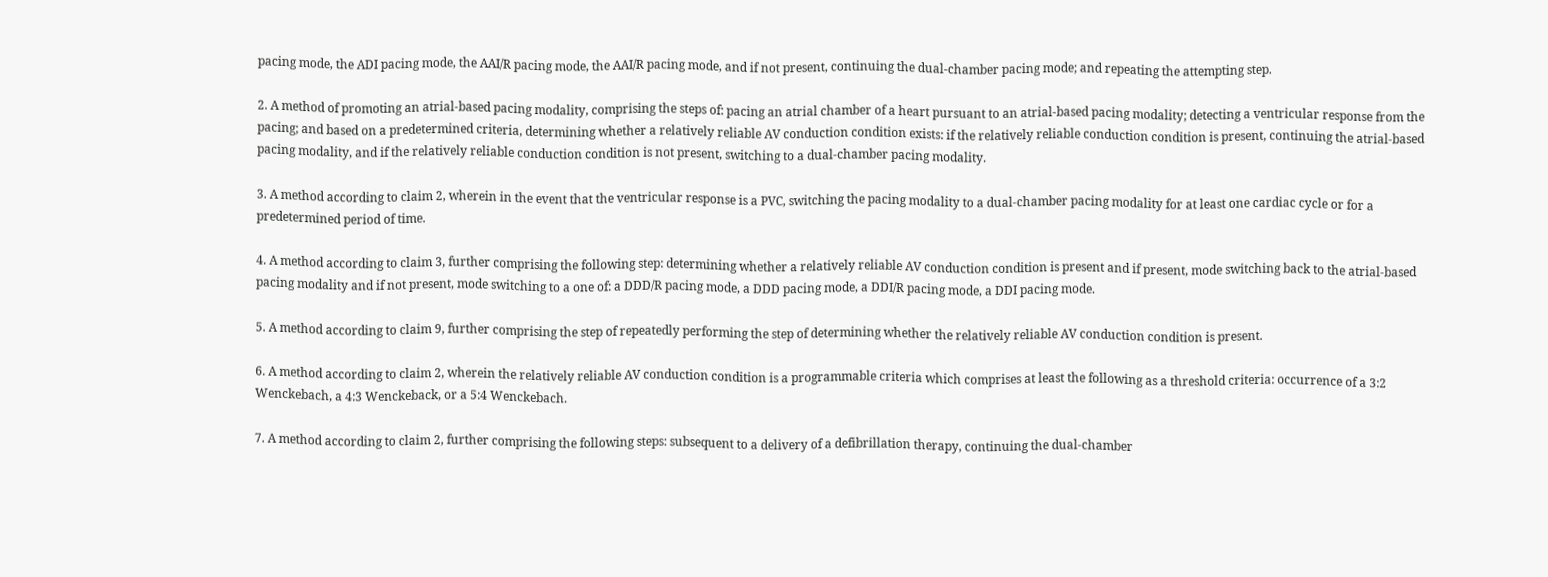pacing mode, the ADI pacing mode, the AAI/R pacing mode, the AAI/R pacing mode, and if not present, continuing the dual-chamber pacing mode; and repeating the attempting step.

2. A method of promoting an atrial-based pacing modality, comprising the steps of: pacing an atrial chamber of a heart pursuant to an atrial-based pacing modality; detecting a ventricular response from the pacing; and based on a predetermined criteria, determining whether a relatively reliable AV conduction condition exists: if the relatively reliable conduction condition is present, continuing the atrial-based pacing modality, and if the relatively reliable conduction condition is not present, switching to a dual-chamber pacing modality.

3. A method according to claim 2, wherein in the event that the ventricular response is a PVC, switching the pacing modality to a dual-chamber pacing modality for at least one cardiac cycle or for a predetermined period of time.

4. A method according to claim 3, further comprising the following step: determining whether a relatively reliable AV conduction condition is present and if present, mode switching back to the atrial-based pacing modality and if not present, mode switching to a one of: a DDD/R pacing mode, a DDD pacing mode, a DDI/R pacing mode, a DDI pacing mode.

5. A method according to claim 9, further comprising the step of repeatedly performing the step of determining whether the relatively reliable AV conduction condition is present.

6. A method according to claim 2, wherein the relatively reliable AV conduction condition is a programmable criteria which comprises at least the following as a threshold criteria: occurrence of a 3:2 Wenckebach, a 4:3 Wenckeback, or a 5:4 Wenckebach.

7. A method according to claim 2, further comprising the following steps: subsequent to a delivery of a defibrillation therapy, continuing the dual-chamber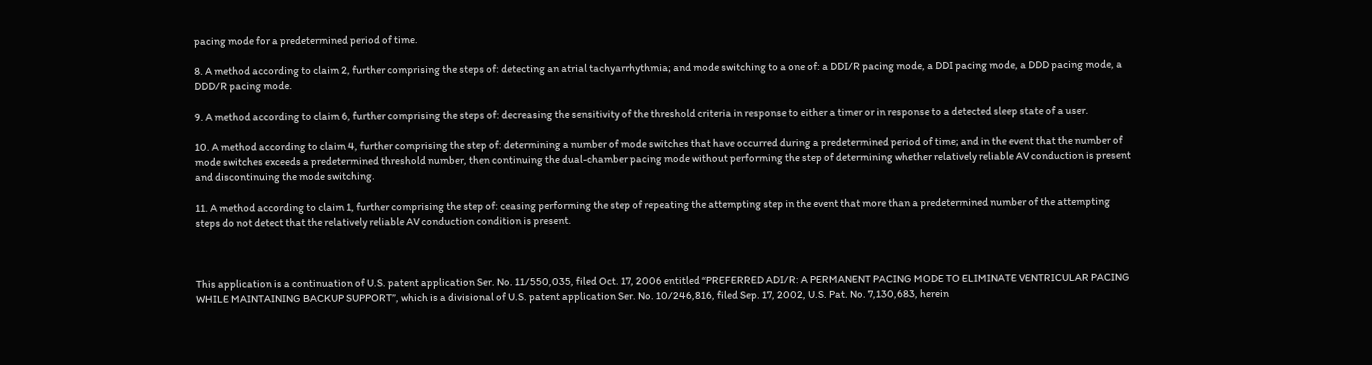pacing mode for a predetermined period of time.

8. A method according to claim 2, further comprising the steps of: detecting an atrial tachyarrhythmia; and mode switching to a one of: a DDI/R pacing mode, a DDI pacing mode, a DDD pacing mode, a DDD/R pacing mode.

9. A method according to claim 6, further comprising the steps of: decreasing the sensitivity of the threshold criteria in response to either a timer or in response to a detected sleep state of a user.

10. A method according to claim 4, further comprising the step of: determining a number of mode switches that have occurred during a predetermined period of time; and in the event that the number of mode switches exceeds a predetermined threshold number, then continuing the dual-chamber pacing mode without performing the step of determining whether relatively reliable AV conduction is present and discontinuing the mode switching.

11. A method according to claim 1, further comprising the step of: ceasing performing the step of repeating the attempting step in the event that more than a predetermined number of the attempting steps do not detect that the relatively reliable AV conduction condition is present.



This application is a continuation of U.S. patent application Ser. No. 11/550,035, filed Oct. 17, 2006 entitled “PREFERRED ADI/R: A PERMANENT PACING MODE TO ELIMINATE VENTRICULAR PACING WHILE MAINTAINING BACKUP SUPPORT”, which is a divisional of U.S. patent application Ser. No. 10/246,816, filed Sep. 17, 2002, U.S. Pat. No. 7,130,683, herein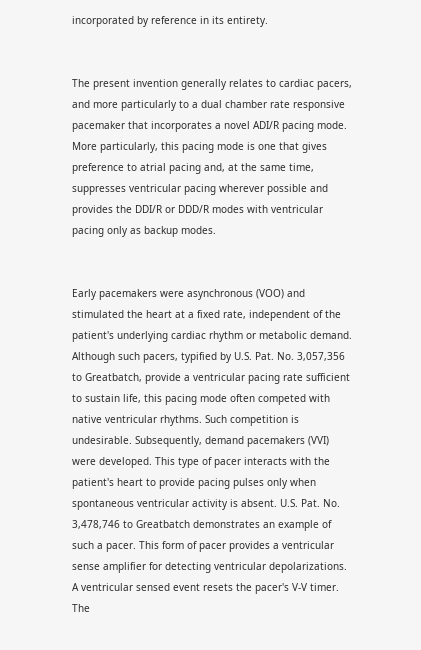incorporated by reference in its entirety.


The present invention generally relates to cardiac pacers, and more particularly to a dual chamber rate responsive pacemaker that incorporates a novel ADI/R pacing mode. More particularly, this pacing mode is one that gives preference to atrial pacing and, at the same time, suppresses ventricular pacing wherever possible and provides the DDI/R or DDD/R modes with ventricular pacing only as backup modes.


Early pacemakers were asynchronous (VOO) and stimulated the heart at a fixed rate, independent of the patient's underlying cardiac rhythm or metabolic demand. Although such pacers, typified by U.S. Pat. No. 3,057,356 to Greatbatch, provide a ventricular pacing rate sufficient to sustain life, this pacing mode often competed with native ventricular rhythms. Such competition is undesirable. Subsequently, demand pacemakers (VVI) were developed. This type of pacer interacts with the patient's heart to provide pacing pulses only when spontaneous ventricular activity is absent. U.S. Pat. No. 3,478,746 to Greatbatch demonstrates an example of such a pacer. This form of pacer provides a ventricular sense amplifier for detecting ventricular depolarizations. A ventricular sensed event resets the pacer's V-V timer. The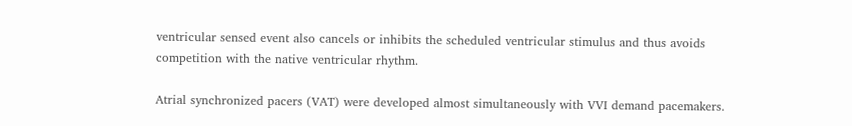ventricular sensed event also cancels or inhibits the scheduled ventricular stimulus and thus avoids competition with the native ventricular rhythm.

Atrial synchronized pacers (VAT) were developed almost simultaneously with VVI demand pacemakers.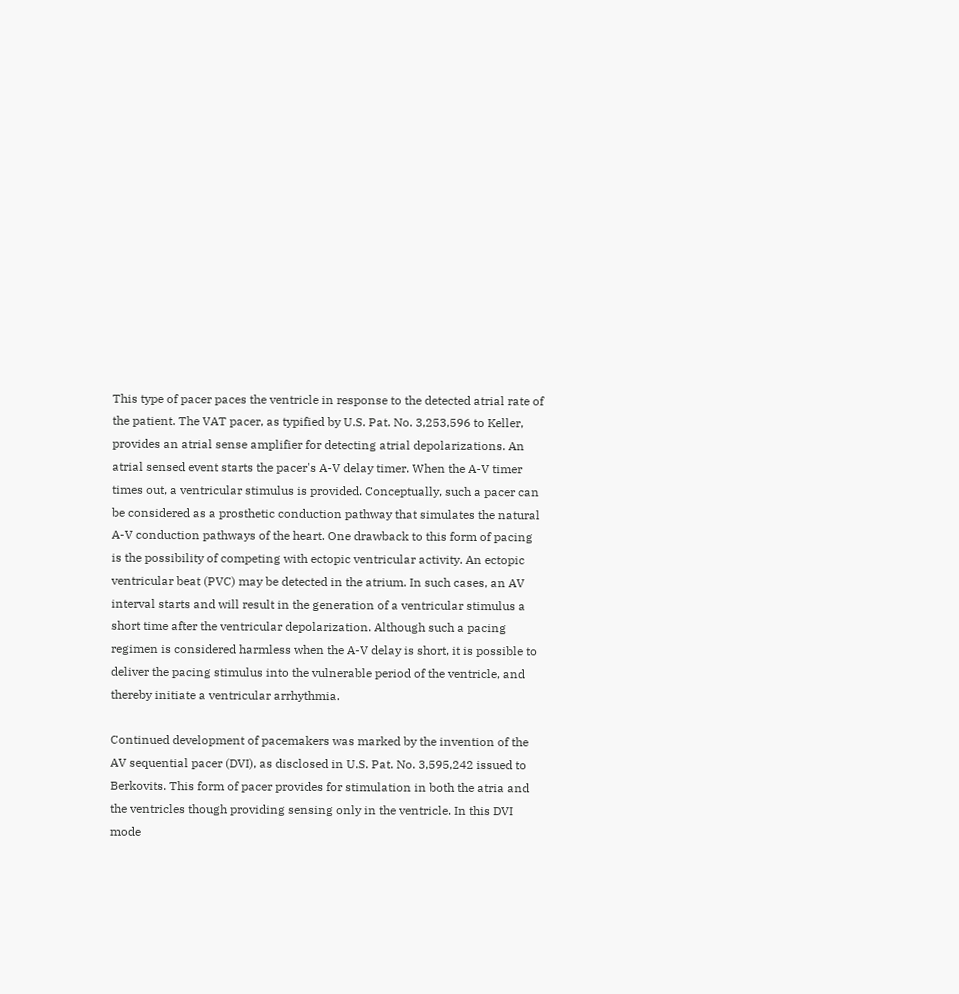This type of pacer paces the ventricle in response to the detected atrial rate of the patient. The VAT pacer, as typified by U.S. Pat. No. 3,253,596 to Keller, provides an atrial sense amplifier for detecting atrial depolarizations. An atrial sensed event starts the pacer's A-V delay timer. When the A-V timer times out, a ventricular stimulus is provided. Conceptually, such a pacer can be considered as a prosthetic conduction pathway that simulates the natural A-V conduction pathways of the heart. One drawback to this form of pacing is the possibility of competing with ectopic ventricular activity. An ectopic ventricular beat (PVC) may be detected in the atrium. In such cases, an AV interval starts and will result in the generation of a ventricular stimulus a short time after the ventricular depolarization. Although such a pacing regimen is considered harmless when the A-V delay is short, it is possible to deliver the pacing stimulus into the vulnerable period of the ventricle, and thereby initiate a ventricular arrhythmia.

Continued development of pacemakers was marked by the invention of the AV sequential pacer (DVI), as disclosed in U.S. Pat. No. 3,595,242 issued to Berkovits. This form of pacer provides for stimulation in both the atria and the ventricles though providing sensing only in the ventricle. In this DVI mode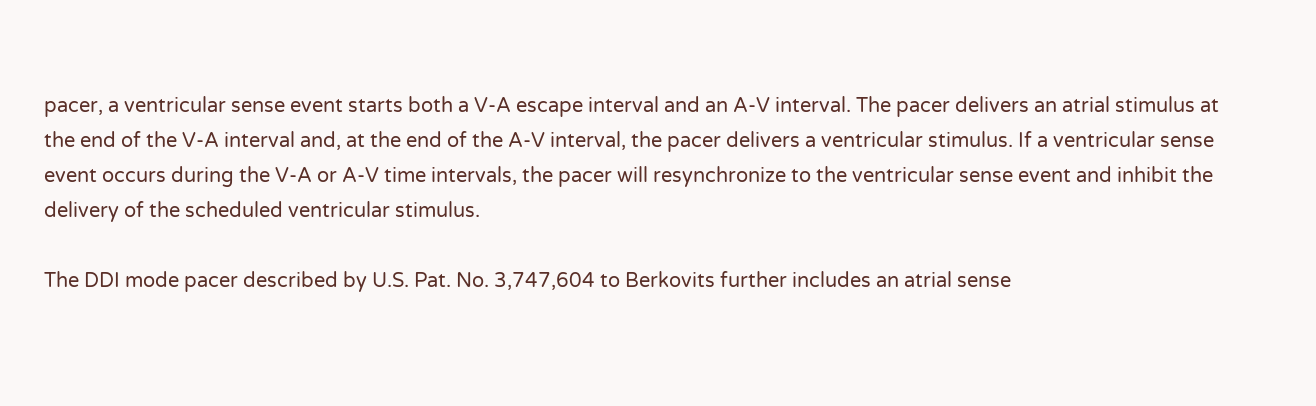pacer, a ventricular sense event starts both a V-A escape interval and an A-V interval. The pacer delivers an atrial stimulus at the end of the V-A interval and, at the end of the A-V interval, the pacer delivers a ventricular stimulus. If a ventricular sense event occurs during the V-A or A-V time intervals, the pacer will resynchronize to the ventricular sense event and inhibit the delivery of the scheduled ventricular stimulus.

The DDI mode pacer described by U.S. Pat. No. 3,747,604 to Berkovits further includes an atrial sense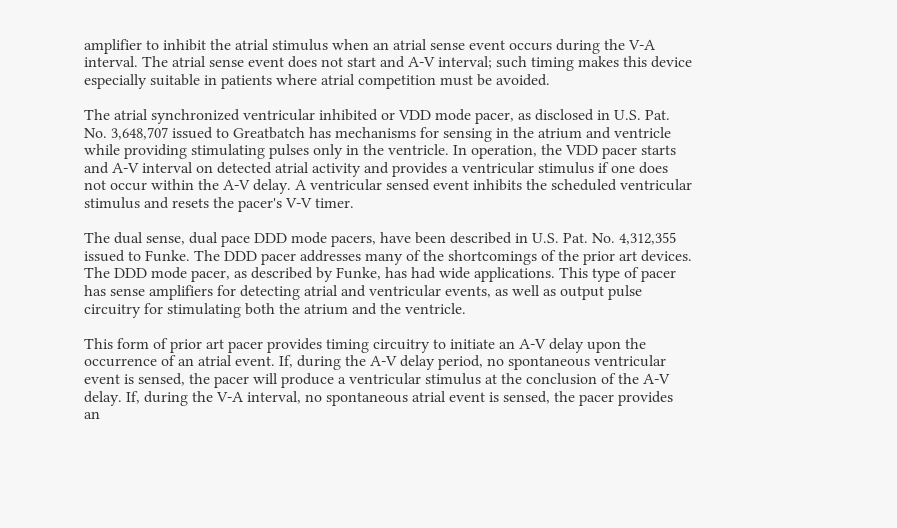amplifier to inhibit the atrial stimulus when an atrial sense event occurs during the V-A interval. The atrial sense event does not start and A-V interval; such timing makes this device especially suitable in patients where atrial competition must be avoided.

The atrial synchronized ventricular inhibited or VDD mode pacer, as disclosed in U.S. Pat. No. 3,648,707 issued to Greatbatch has mechanisms for sensing in the atrium and ventricle while providing stimulating pulses only in the ventricle. In operation, the VDD pacer starts and A-V interval on detected atrial activity and provides a ventricular stimulus if one does not occur within the A-V delay. A ventricular sensed event inhibits the scheduled ventricular stimulus and resets the pacer's V-V timer.

The dual sense, dual pace DDD mode pacers, have been described in U.S. Pat. No. 4,312,355 issued to Funke. The DDD pacer addresses many of the shortcomings of the prior art devices. The DDD mode pacer, as described by Funke, has had wide applications. This type of pacer has sense amplifiers for detecting atrial and ventricular events, as well as output pulse circuitry for stimulating both the atrium and the ventricle.

This form of prior art pacer provides timing circuitry to initiate an A-V delay upon the occurrence of an atrial event. If, during the A-V delay period, no spontaneous ventricular event is sensed, the pacer will produce a ventricular stimulus at the conclusion of the A-V delay. If, during the V-A interval, no spontaneous atrial event is sensed, the pacer provides an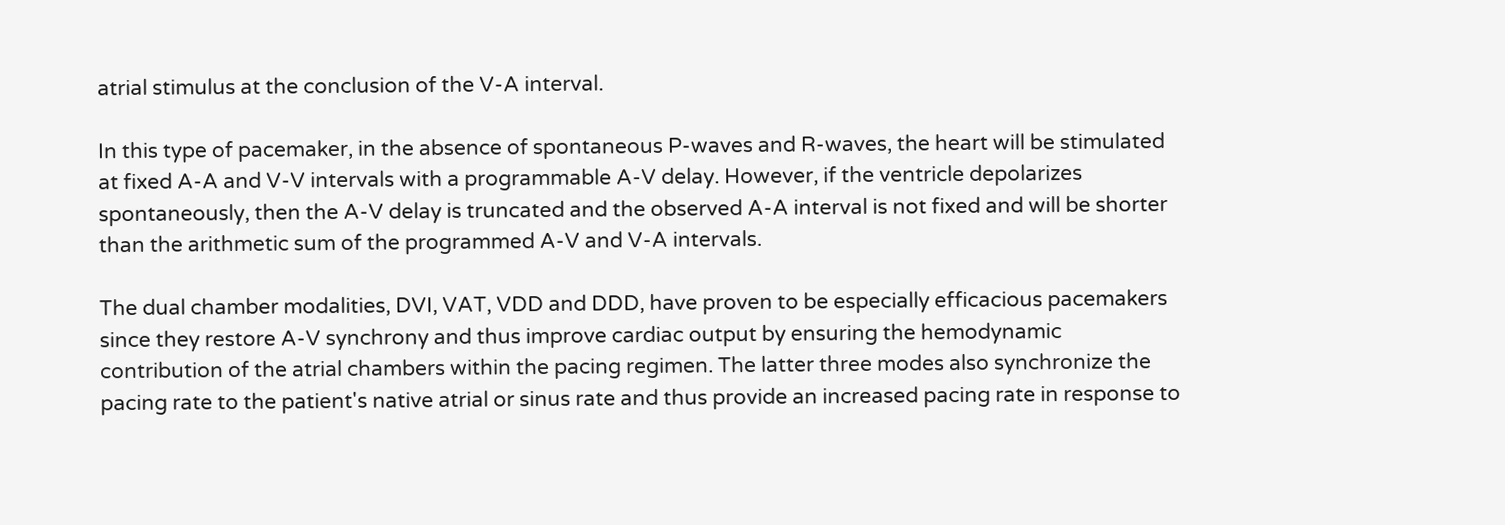atrial stimulus at the conclusion of the V-A interval.

In this type of pacemaker, in the absence of spontaneous P-waves and R-waves, the heart will be stimulated at fixed A-A and V-V intervals with a programmable A-V delay. However, if the ventricle depolarizes spontaneously, then the A-V delay is truncated and the observed A-A interval is not fixed and will be shorter than the arithmetic sum of the programmed A-V and V-A intervals.

The dual chamber modalities, DVI, VAT, VDD and DDD, have proven to be especially efficacious pacemakers since they restore A-V synchrony and thus improve cardiac output by ensuring the hemodynamic contribution of the atrial chambers within the pacing regimen. The latter three modes also synchronize the pacing rate to the patient's native atrial or sinus rate and thus provide an increased pacing rate in response to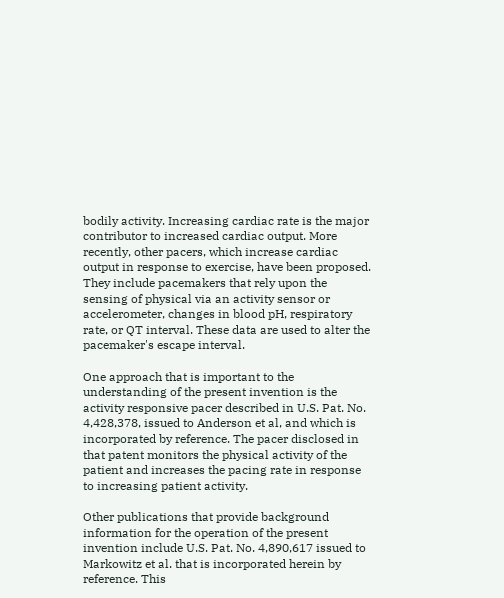bodily activity. Increasing cardiac rate is the major contributor to increased cardiac output. More recently, other pacers, which increase cardiac output in response to exercise, have been proposed. They include pacemakers that rely upon the sensing of physical via an activity sensor or accelerometer, changes in blood pH, respiratory rate, or QT interval. These data are used to alter the pacemaker's escape interval.

One approach that is important to the understanding of the present invention is the activity responsive pacer described in U.S. Pat. No. 4,428,378, issued to Anderson et al, and which is incorporated by reference. The pacer disclosed in that patent monitors the physical activity of the patient and increases the pacing rate in response to increasing patient activity.

Other publications that provide background information for the operation of the present invention include U.S. Pat. No. 4,890,617 issued to Markowitz et al. that is incorporated herein by reference. This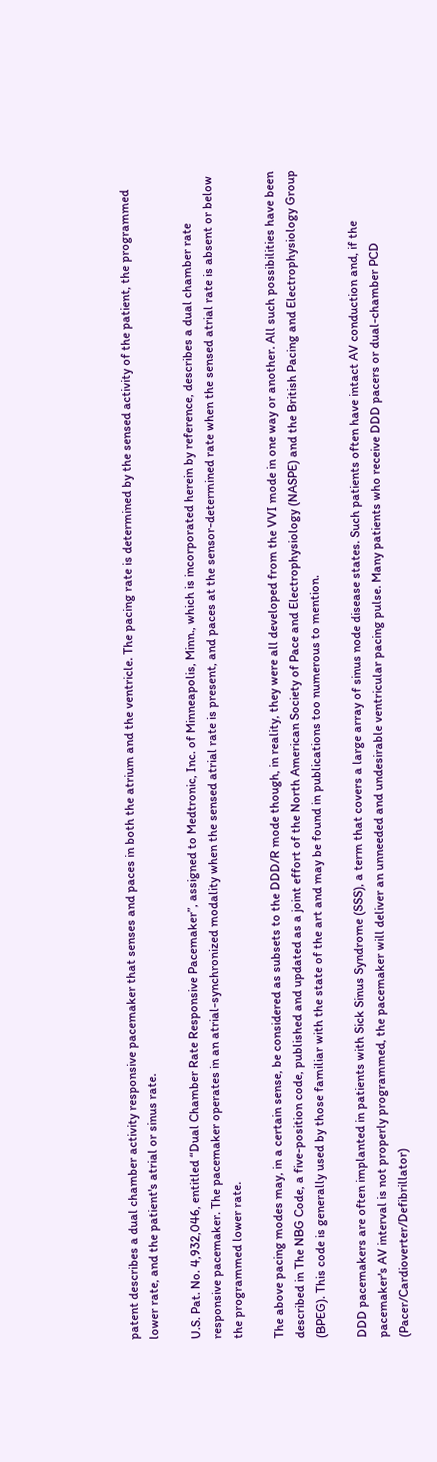patent describes a dual chamber activity responsive pacemaker that senses and paces in both the atrium and the ventricle. The pacing rate is determined by the sensed activity of the patient, the programmed lower rate, and the patient's atrial or sinus rate.

U.S. Pat. No. 4,932,046, entitled “Dual Chamber Rate Responsive Pacemaker”, assigned to Medtronic, Inc. of Minneapolis, Minn., which is incorporated herein by reference, describes a dual chamber rate responsive pacemaker. The pacemaker operates in an atrial-synchronized modality when the sensed atrial rate is present, and paces at the sensor-determined rate when the sensed atrial rate is absent or below the programmed lower rate.

The above pacing modes may, in a certain sense, be considered as subsets to the DDD/R mode though, in reality, they were all developed from the VVI mode in one way or another. All such possibilities have been described in The NBG Code, a five-position code, published and updated as a joint effort of the North American Society of Pace and Electrophysiology (NASPE) and the British Pacing and Electrophysiology Group (BPEG). This code is generally used by those familiar with the state of the art and may be found in publications too numerous to mention.

DDD pacemakers are often implanted in patients with Sick Sinus Syndrome (SSS), a term that covers a large array of sinus node disease states. Such patients often have intact AV conduction and, if the pacemaker's AV interval is not properly programmed, the pacemaker will deliver an unneeded and undesirable ventricular pacing pulse. Many patients who receive DDD pacers or dual-chamber PCD (Pacer/Cardioverter/Defibrillator)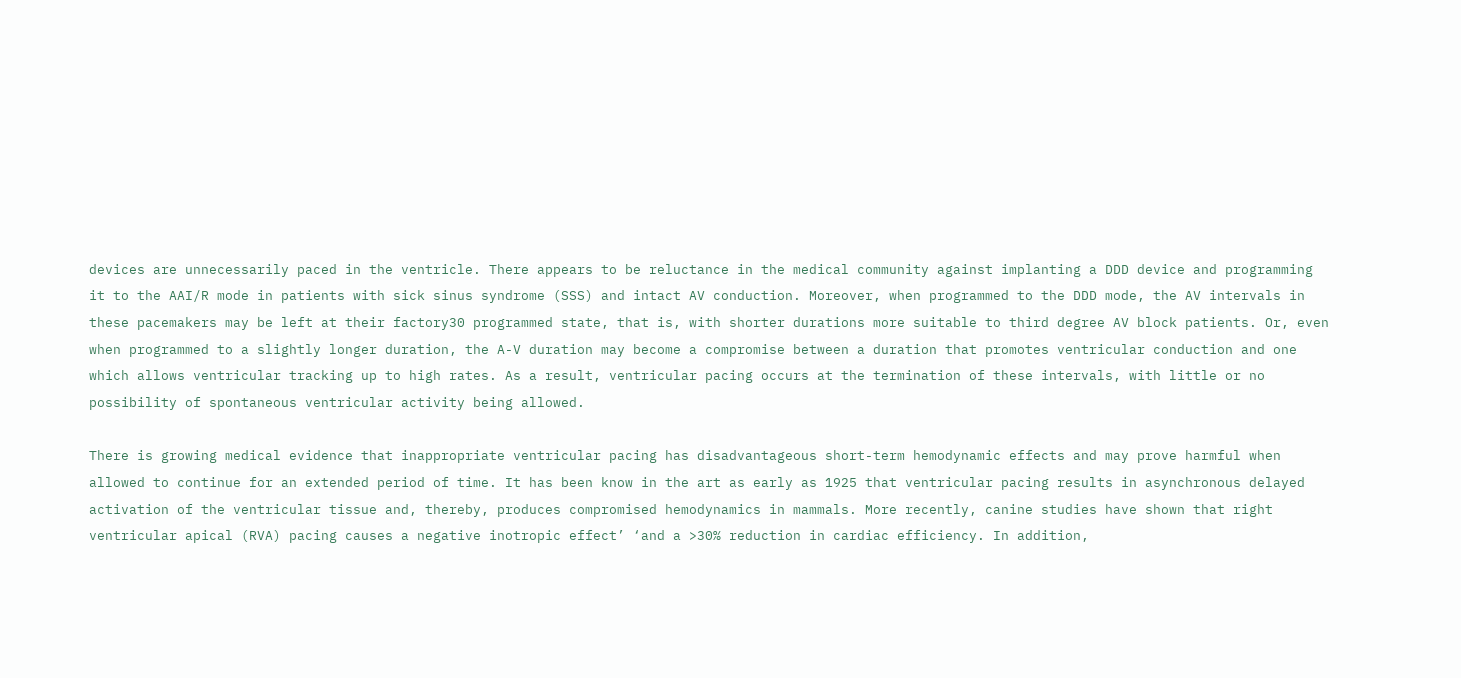devices are unnecessarily paced in the ventricle. There appears to be reluctance in the medical community against implanting a DDD device and programming it to the AAI/R mode in patients with sick sinus syndrome (SSS) and intact AV conduction. Moreover, when programmed to the DDD mode, the AV intervals in these pacemakers may be left at their factory30 programmed state, that is, with shorter durations more suitable to third degree AV block patients. Or, even when programmed to a slightly longer duration, the A-V duration may become a compromise between a duration that promotes ventricular conduction and one which allows ventricular tracking up to high rates. As a result, ventricular pacing occurs at the termination of these intervals, with little or no possibility of spontaneous ventricular activity being allowed.

There is growing medical evidence that inappropriate ventricular pacing has disadvantageous short-term hemodynamic effects and may prove harmful when allowed to continue for an extended period of time. It has been know in the art as early as 1925 that ventricular pacing results in asynchronous delayed activation of the ventricular tissue and, thereby, produces compromised hemodynamics in mammals. More recently, canine studies have shown that right ventricular apical (RVA) pacing causes a negative inotropic effect’ ‘and a >30% reduction in cardiac efficiency. In addition,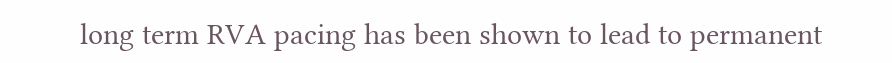long term RVA pacing has been shown to lead to permanent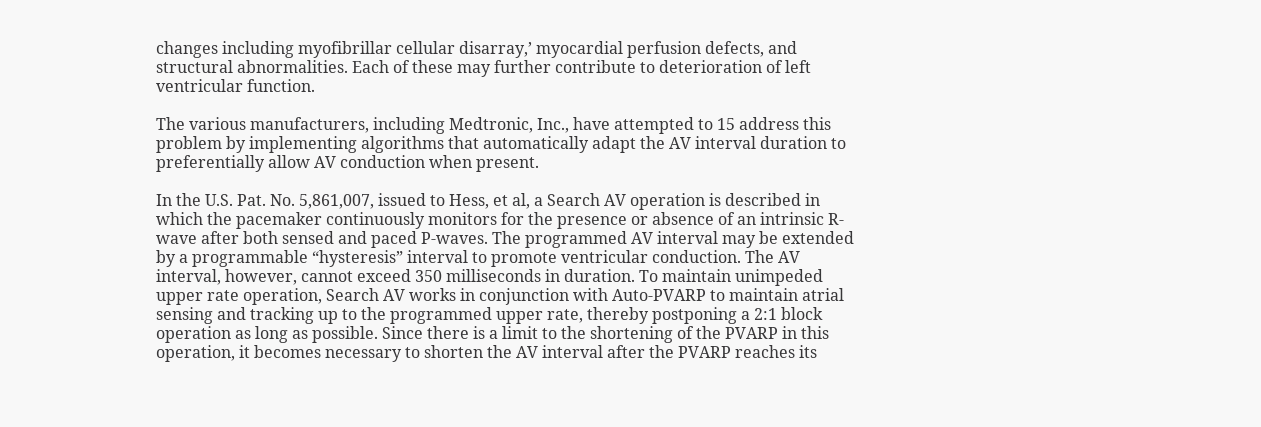changes including myofibrillar cellular disarray,’ myocardial perfusion defects, and structural abnormalities. Each of these may further contribute to deterioration of left ventricular function.

The various manufacturers, including Medtronic, Inc., have attempted to 15 address this problem by implementing algorithms that automatically adapt the AV interval duration to preferentially allow AV conduction when present.

In the U.S. Pat. No. 5,861,007, issued to Hess, et al, a Search AV operation is described in which the pacemaker continuously monitors for the presence or absence of an intrinsic R-wave after both sensed and paced P-waves. The programmed AV interval may be extended by a programmable “hysteresis” interval to promote ventricular conduction. The AV interval, however, cannot exceed 350 milliseconds in duration. To maintain unimpeded upper rate operation, Search AV works in conjunction with Auto-PVARP to maintain atrial sensing and tracking up to the programmed upper rate, thereby postponing a 2:1 block operation as long as possible. Since there is a limit to the shortening of the PVARP in this operation, it becomes necessary to shorten the AV interval after the PVARP reaches its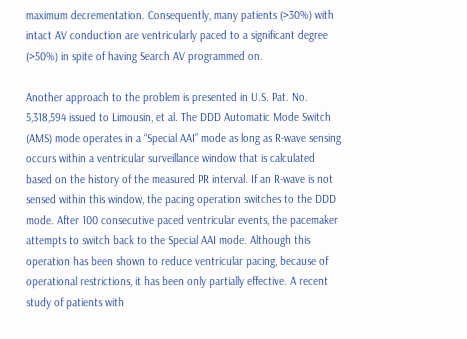maximum decrementation. Consequently, many patients (>30%) with intact AV conduction are ventricularly paced to a significant degree (>50%) in spite of having Search AV programmed on.

Another approach to the problem is presented in U.S. Pat. No. 5,318,594 issued to Limousin, et al. The DDD Automatic Mode Switch (AMS) mode operates in a “Special AAI” mode as long as R-wave sensing occurs within a ventricular surveillance window that is calculated based on the history of the measured PR interval. If an R-wave is not sensed within this window, the pacing operation switches to the DDD mode. After 100 consecutive paced ventricular events, the pacemaker attempts to switch back to the Special AAI mode. Although this operation has been shown to reduce ventricular pacing, because of operational restrictions, it has been only partially effective. A recent study of patients with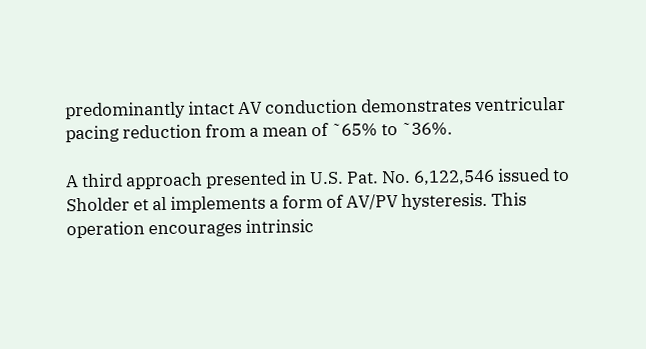predominantly intact AV conduction demonstrates ventricular pacing reduction from a mean of ˜65% to ˜36%.

A third approach presented in U.S. Pat. No. 6,122,546 issued to Sholder et al implements a form of AV/PV hysteresis. This operation encourages intrinsic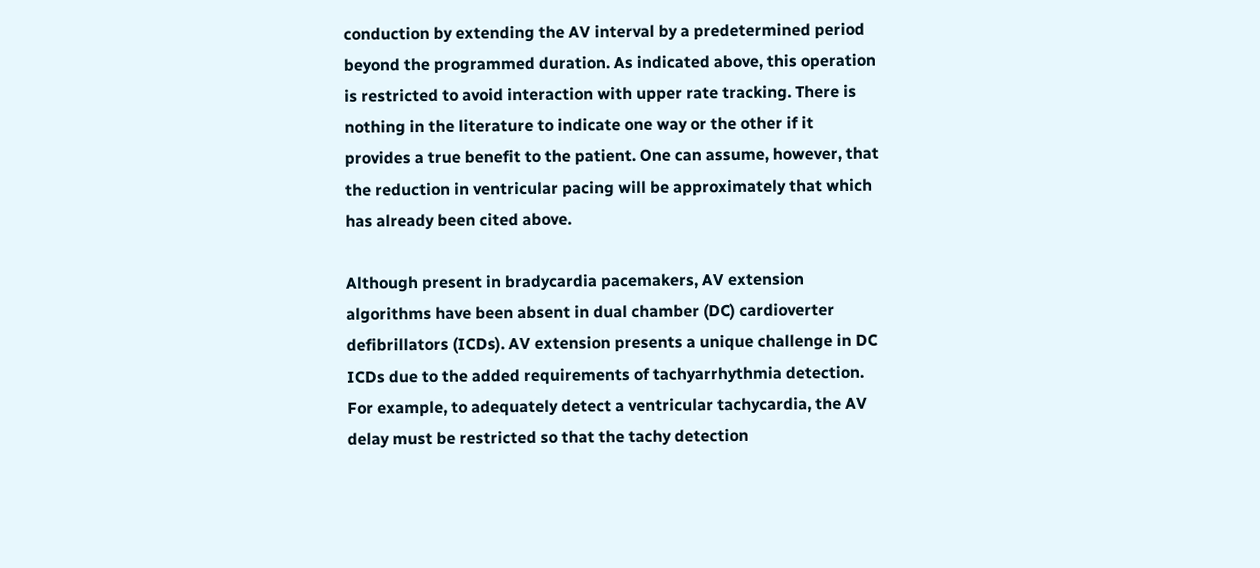conduction by extending the AV interval by a predetermined period beyond the programmed duration. As indicated above, this operation is restricted to avoid interaction with upper rate tracking. There is nothing in the literature to indicate one way or the other if it provides a true benefit to the patient. One can assume, however, that the reduction in ventricular pacing will be approximately that which has already been cited above.

Although present in bradycardia pacemakers, AV extension algorithms have been absent in dual chamber (DC) cardioverter defibrillators (ICDs). AV extension presents a unique challenge in DC ICDs due to the added requirements of tachyarrhythmia detection. For example, to adequately detect a ventricular tachycardia, the AV delay must be restricted so that the tachy detection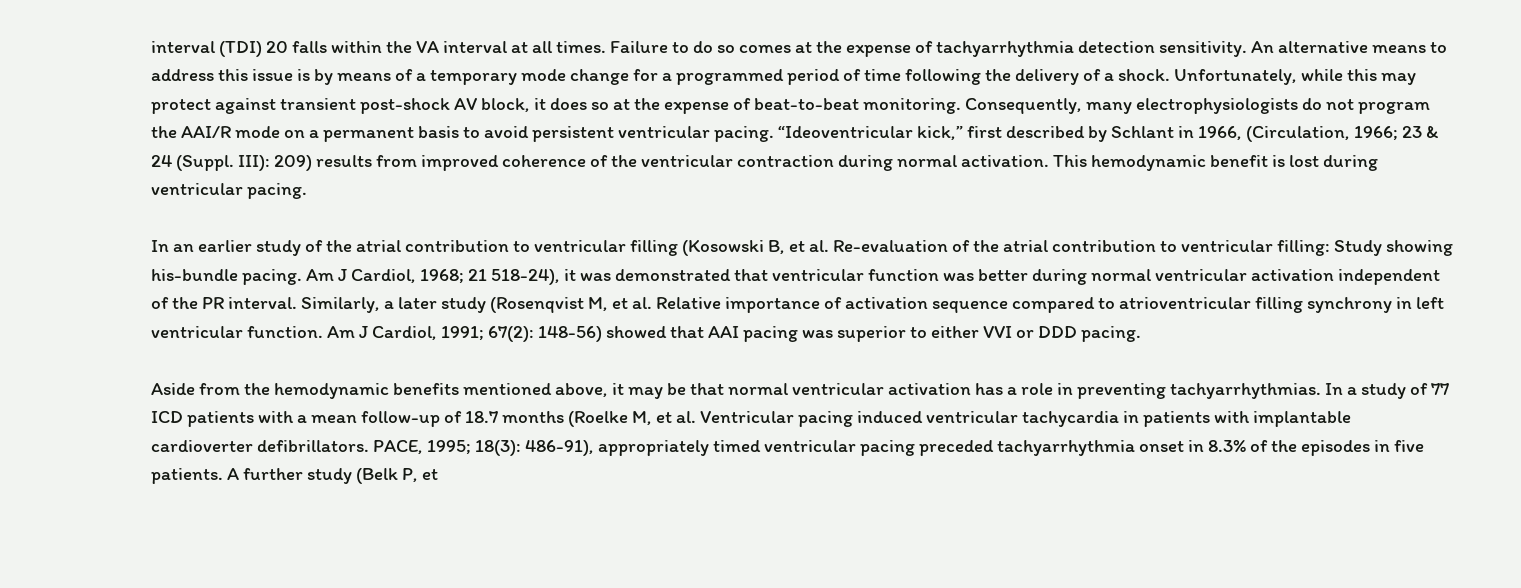interval (TDI) 20 falls within the VA interval at all times. Failure to do so comes at the expense of tachyarrhythmia detection sensitivity. An alternative means to address this issue is by means of a temporary mode change for a programmed period of time following the delivery of a shock. Unfortunately, while this may protect against transient post-shock AV block, it does so at the expense of beat-to-beat monitoring. Consequently, many electrophysiologists do not program the AAI/R mode on a permanent basis to avoid persistent ventricular pacing. “Ideoventricular kick,” first described by Schlant in 1966, (Circulation, 1966; 23 & 24 (Suppl. III): 209) results from improved coherence of the ventricular contraction during normal activation. This hemodynamic benefit is lost during ventricular pacing.

In an earlier study of the atrial contribution to ventricular filling (Kosowski B, et al. Re-evaluation of the atrial contribution to ventricular filling: Study showing his-bundle pacing. Am J Cardiol, 1968; 21 518-24), it was demonstrated that ventricular function was better during normal ventricular activation independent of the PR interval. Similarly, a later study (Rosenqvist M, et al. Relative importance of activation sequence compared to atrioventricular filling synchrony in left ventricular function. Am J Cardiol, 1991; 67(2): 148-56) showed that AAI pacing was superior to either VVI or DDD pacing.

Aside from the hemodynamic benefits mentioned above, it may be that normal ventricular activation has a role in preventing tachyarrhythmias. In a study of 77 ICD patients with a mean follow-up of 18.7 months (Roelke M, et al. Ventricular pacing induced ventricular tachycardia in patients with implantable cardioverter defibrillators. PACE, 1995; 18(3): 486-91), appropriately timed ventricular pacing preceded tachyarrhythmia onset in 8.3% of the episodes in five patients. A further study (Belk P, et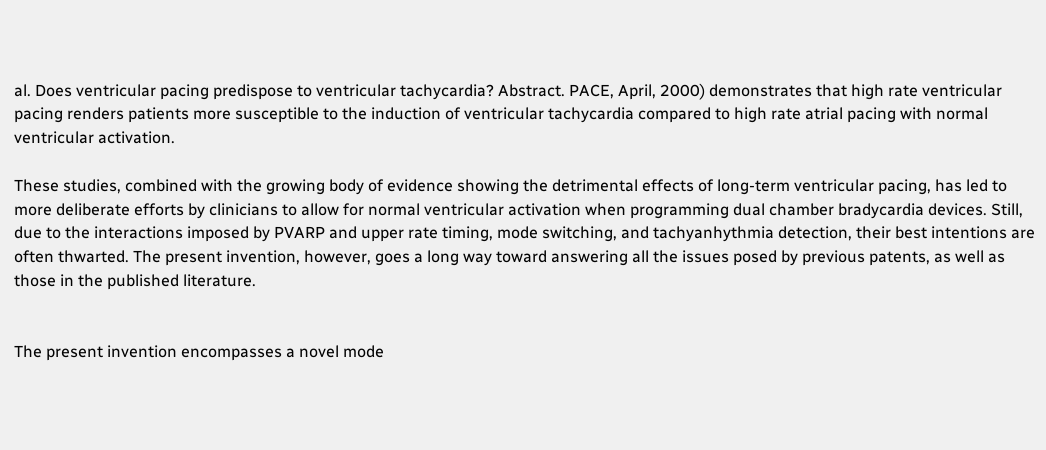al. Does ventricular pacing predispose to ventricular tachycardia? Abstract. PACE, April, 2000) demonstrates that high rate ventricular pacing renders patients more susceptible to the induction of ventricular tachycardia compared to high rate atrial pacing with normal ventricular activation.

These studies, combined with the growing body of evidence showing the detrimental effects of long-term ventricular pacing, has led to more deliberate efforts by clinicians to allow for normal ventricular activation when programming dual chamber bradycardia devices. Still, due to the interactions imposed by PVARP and upper rate timing, mode switching, and tachyanhythmia detection, their best intentions are often thwarted. The present invention, however, goes a long way toward answering all the issues posed by previous patents, as well as those in the published literature.


The present invention encompasses a novel mode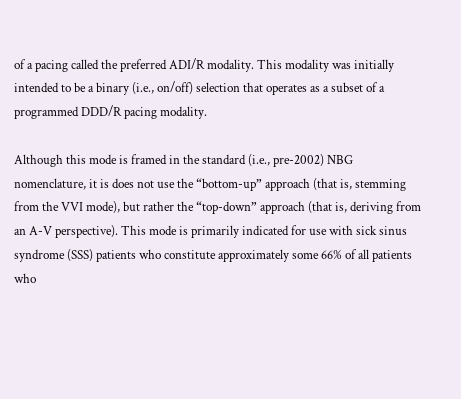of a pacing called the preferred ADI/R modality. This modality was initially intended to be a binary (i.e., on/off) selection that operates as a subset of a programmed DDD/R pacing modality.

Although this mode is framed in the standard (i.e., pre-2002) NBG nomenclature, it is does not use the “bottom-up” approach (that is, stemming from the VVI mode), but rather the “top-down” approach (that is, deriving from an A-V perspective). This mode is primarily indicated for use with sick sinus syndrome (SSS) patients who constitute approximately some 66% of all patients who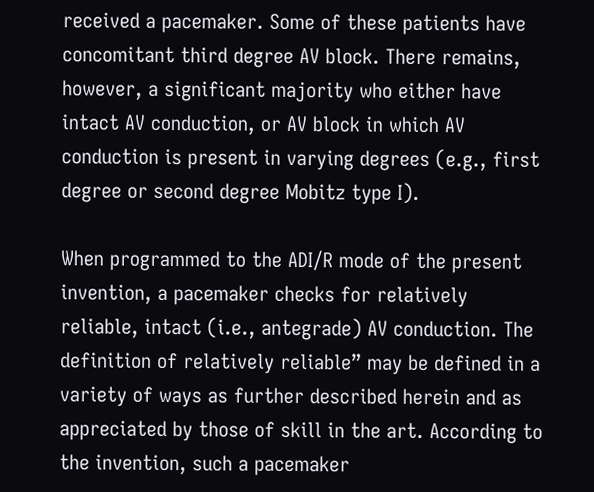received a pacemaker. Some of these patients have concomitant third degree AV block. There remains, however, a significant majority who either have intact AV conduction, or AV block in which AV conduction is present in varying degrees (e.g., first degree or second degree Mobitz type I).

When programmed to the ADI/R mode of the present invention, a pacemaker checks for relatively reliable, intact (i.e., antegrade) AV conduction. The definition of relatively reliable” may be defined in a variety of ways as further described herein and as appreciated by those of skill in the art. According to the invention, such a pacemaker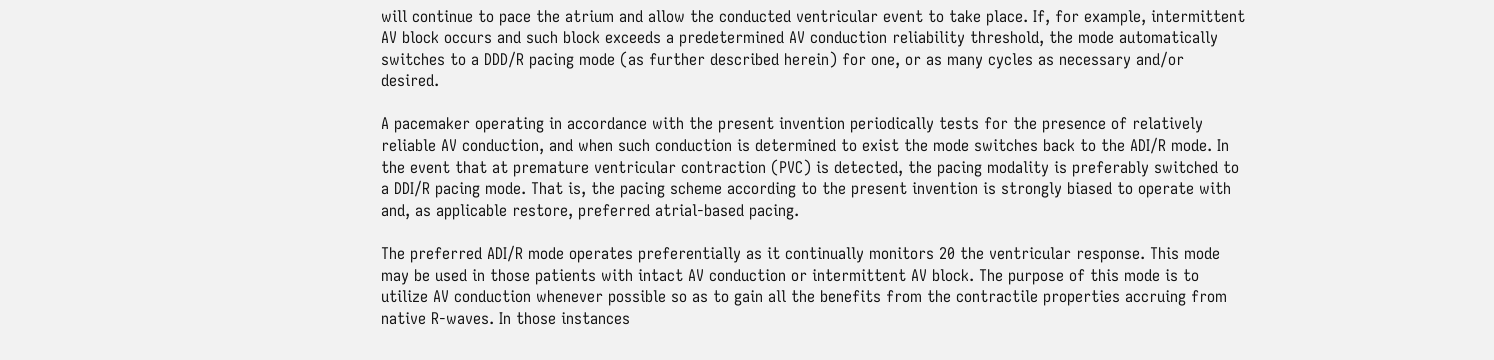will continue to pace the atrium and allow the conducted ventricular event to take place. If, for example, intermittent AV block occurs and such block exceeds a predetermined AV conduction reliability threshold, the mode automatically switches to a DDD/R pacing mode (as further described herein) for one, or as many cycles as necessary and/or desired.

A pacemaker operating in accordance with the present invention periodically tests for the presence of relatively reliable AV conduction, and when such conduction is determined to exist the mode switches back to the ADI/R mode. In the event that at premature ventricular contraction (PVC) is detected, the pacing modality is preferably switched to a DDI/R pacing mode. That is, the pacing scheme according to the present invention is strongly biased to operate with and, as applicable restore, preferred atrial-based pacing.

The preferred ADI/R mode operates preferentially as it continually monitors 20 the ventricular response. This mode may be used in those patients with intact AV conduction or intermittent AV block. The purpose of this mode is to utilize AV conduction whenever possible so as to gain all the benefits from the contractile properties accruing from native R-waves. In those instances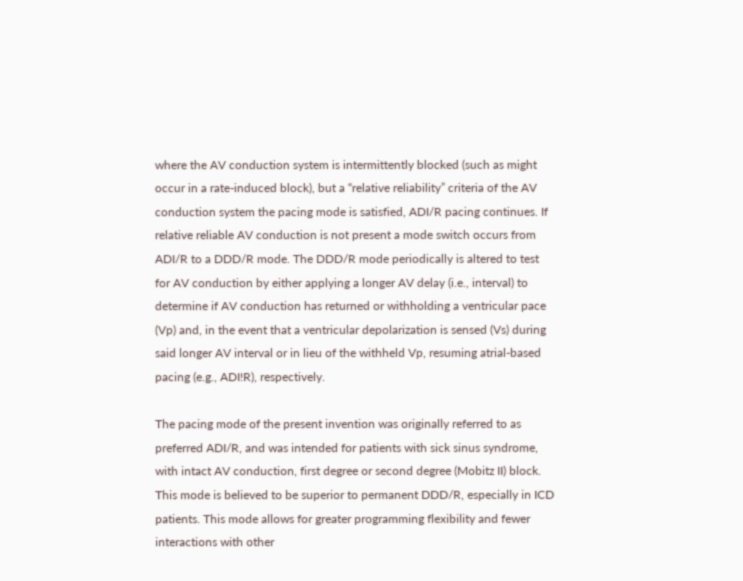where the AV conduction system is intermittently blocked (such as might occur in a rate-induced block), but a “relative reliability” criteria of the AV conduction system the pacing mode is satisfied, ADI/R pacing continues. If relative reliable AV conduction is not present a mode switch occurs from ADI/R to a DDD/R mode. The DDD/R mode periodically is altered to test for AV conduction by either applying a longer AV delay (i.e., interval) to determine if AV conduction has returned or withholding a ventricular pace (Vp) and, in the event that a ventricular depolarization is sensed (Vs) during said longer AV interval or in lieu of the withheld Vp, resuming atrial-based pacing (e.g., ADI!R), respectively.

The pacing mode of the present invention was originally referred to as preferred ADI/R, and was intended for patients with sick sinus syndrome, with intact AV conduction, first degree or second degree (Mobitz II) block. This mode is believed to be superior to permanent DDD/R, especially in ICD patients. This mode allows for greater programming flexibility and fewer interactions with other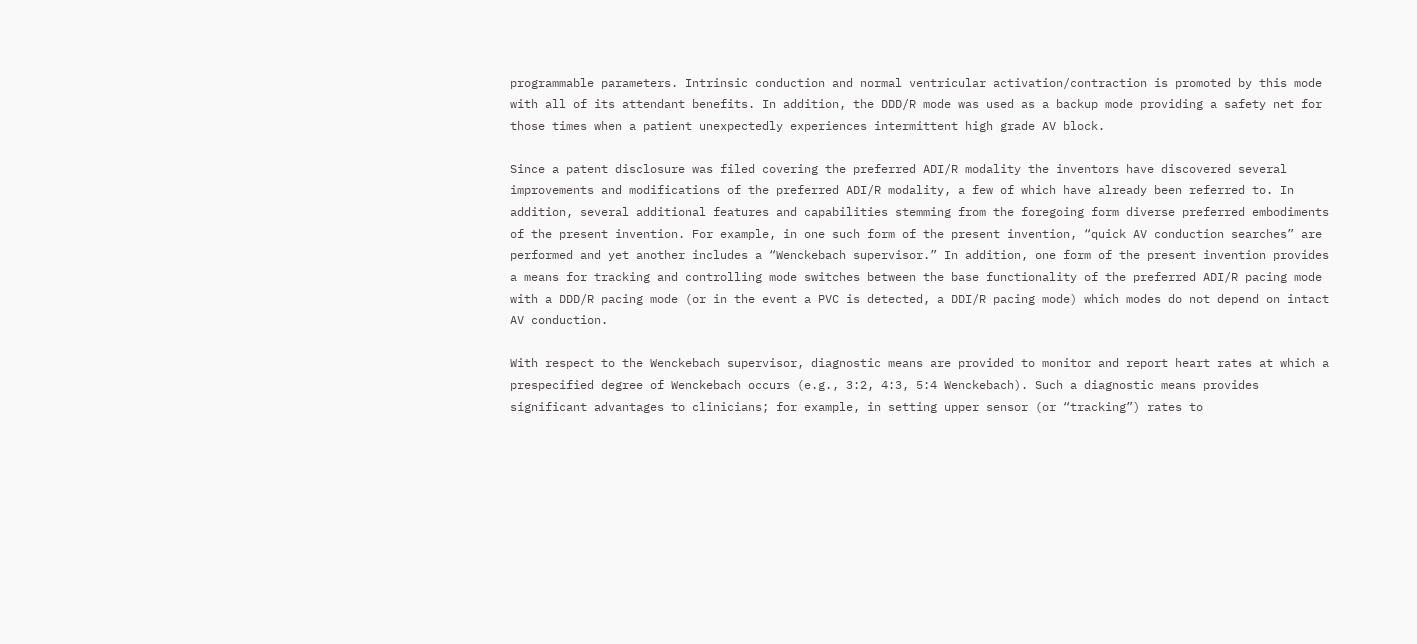programmable parameters. Intrinsic conduction and normal ventricular activation/contraction is promoted by this mode with all of its attendant benefits. In addition, the DDD/R mode was used as a backup mode providing a safety net for those times when a patient unexpectedly experiences intermittent high grade AV block.

Since a patent disclosure was filed covering the preferred ADI/R modality the inventors have discovered several improvements and modifications of the preferred ADI/R modality, a few of which have already been referred to. In addition, several additional features and capabilities stemming from the foregoing form diverse preferred embodiments of the present invention. For example, in one such form of the present invention, “quick AV conduction searches” are performed and yet another includes a “Wenckebach supervisor.” In addition, one form of the present invention provides a means for tracking and controlling mode switches between the base functionality of the preferred ADI/R pacing mode with a DDD/R pacing mode (or in the event a PVC is detected, a DDI/R pacing mode) which modes do not depend on intact AV conduction.

With respect to the Wenckebach supervisor, diagnostic means are provided to monitor and report heart rates at which a prespecified degree of Wenckebach occurs (e.g., 3:2, 4:3, 5:4 Wenckebach). Such a diagnostic means provides significant advantages to clinicians; for example, in setting upper sensor (or “tracking”) rates to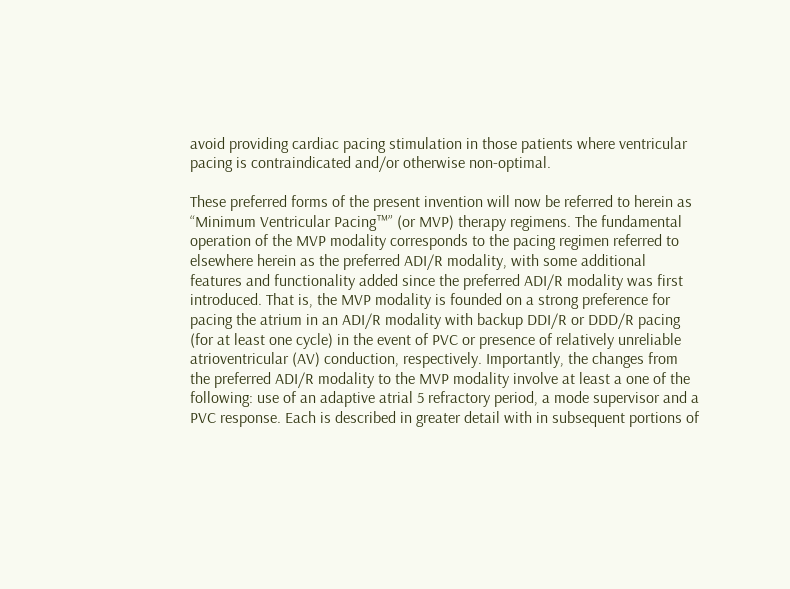avoid providing cardiac pacing stimulation in those patients where ventricular pacing is contraindicated and/or otherwise non-optimal.

These preferred forms of the present invention will now be referred to herein as “Minimum Ventricular Pacing™” (or MVP) therapy regimens. The fundamental operation of the MVP modality corresponds to the pacing regimen referred to elsewhere herein as the preferred ADI/R modality, with some additional features and functionality added since the preferred ADI/R modality was first introduced. That is, the MVP modality is founded on a strong preference for pacing the atrium in an ADI/R modality with backup DDI/R or DDD/R pacing (for at least one cycle) in the event of PVC or presence of relatively unreliable atrioventricular (AV) conduction, respectively. Importantly, the changes from the preferred ADI/R modality to the MVP modality involve at least a one of the following: use of an adaptive atrial 5 refractory period, a mode supervisor and a PVC response. Each is described in greater detail with in subsequent portions of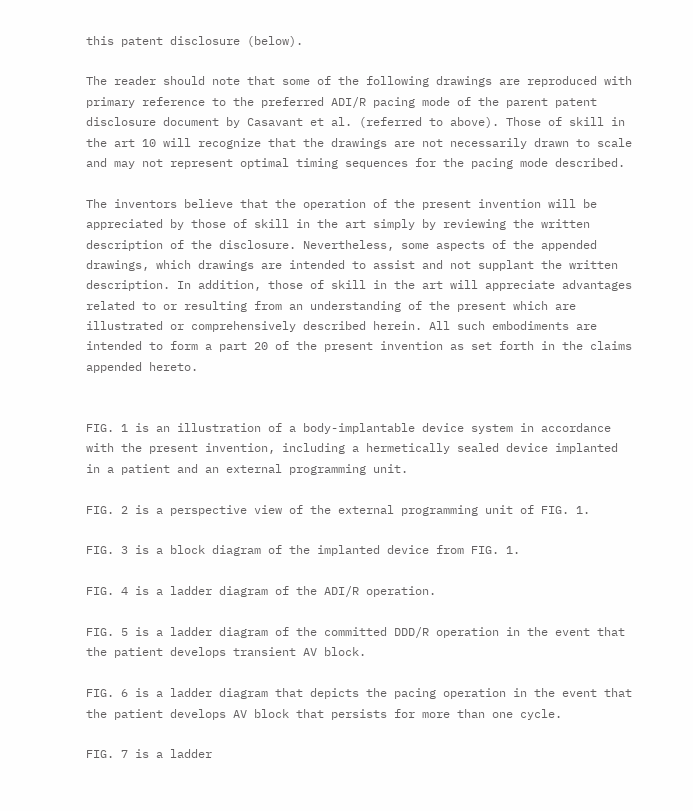this patent disclosure (below).

The reader should note that some of the following drawings are reproduced with primary reference to the preferred ADI/R pacing mode of the parent patent disclosure document by Casavant et al. (referred to above). Those of skill in the art 10 will recognize that the drawings are not necessarily drawn to scale and may not represent optimal timing sequences for the pacing mode described.

The inventors believe that the operation of the present invention will be appreciated by those of skill in the art simply by reviewing the written description of the disclosure. Nevertheless, some aspects of the appended drawings, which drawings are intended to assist and not supplant the written description. In addition, those of skill in the art will appreciate advantages related to or resulting from an understanding of the present which are illustrated or comprehensively described herein. All such embodiments are intended to form a part 20 of the present invention as set forth in the claims appended hereto.


FIG. 1 is an illustration of a body-implantable device system in accordance with the present invention, including a hermetically sealed device implanted in a patient and an external programming unit.

FIG. 2 is a perspective view of the external programming unit of FIG. 1.

FIG. 3 is a block diagram of the implanted device from FIG. 1.

FIG. 4 is a ladder diagram of the ADI/R operation.

FIG. 5 is a ladder diagram of the committed DDD/R operation in the event that the patient develops transient AV block.

FIG. 6 is a ladder diagram that depicts the pacing operation in the event that the patient develops AV block that persists for more than one cycle.

FIG. 7 is a ladder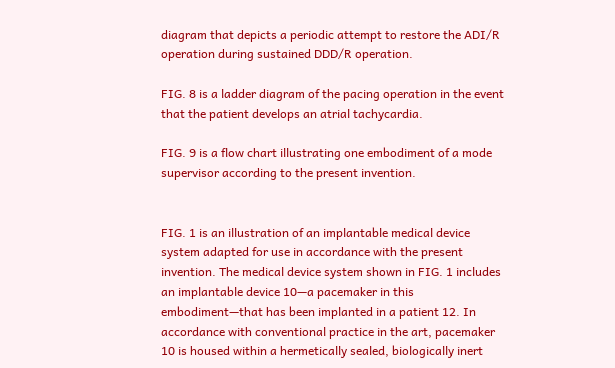diagram that depicts a periodic attempt to restore the ADI/R operation during sustained DDD/R operation.

FIG. 8 is a ladder diagram of the pacing operation in the event that the patient develops an atrial tachycardia.

FIG. 9 is a flow chart illustrating one embodiment of a mode supervisor according to the present invention.


FIG. 1 is an illustration of an implantable medical device system adapted for use in accordance with the present invention. The medical device system shown in FIG. 1 includes an implantable device 10—a pacemaker in this embodiment—that has been implanted in a patient 12. In accordance with conventional practice in the art, pacemaker 10 is housed within a hermetically sealed, biologically inert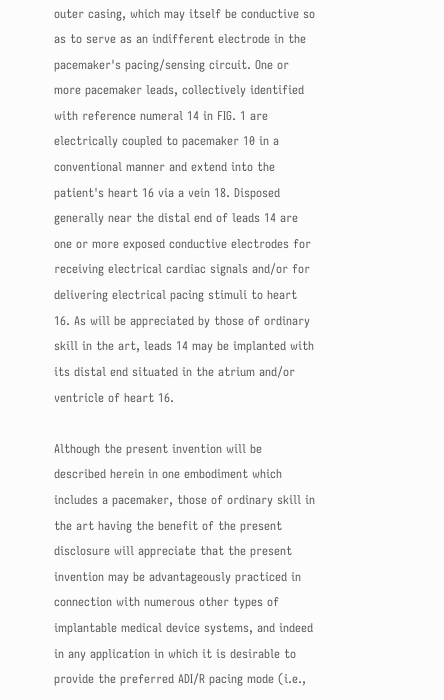outer casing, which may itself be conductive so as to serve as an indifferent electrode in the pacemaker's pacing/sensing circuit. One or more pacemaker leads, collectively identified with reference numeral 14 in FIG. 1 are electrically coupled to pacemaker 10 in a conventional manner and extend into the patient's heart 16 via a vein 18. Disposed generally near the distal end of leads 14 are one or more exposed conductive electrodes for receiving electrical cardiac signals and/or for delivering electrical pacing stimuli to heart 16. As will be appreciated by those of ordinary skill in the art, leads 14 may be implanted with its distal end situated in the atrium and/or ventricle of heart 16.

Although the present invention will be described herein in one embodiment which includes a pacemaker, those of ordinary skill in the art having the benefit of the present disclosure will appreciate that the present invention may be advantageously practiced in connection with numerous other types of implantable medical device systems, and indeed in any application in which it is desirable to provide the preferred ADI/R pacing mode (i.e.,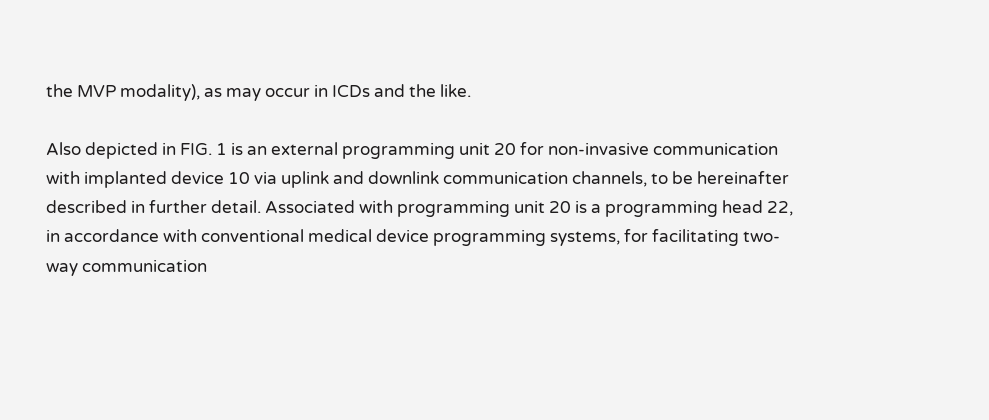the MVP modality), as may occur in ICDs and the like.

Also depicted in FIG. 1 is an external programming unit 20 for non-invasive communication with implanted device 10 via uplink and downlink communication channels, to be hereinafter described in further detail. Associated with programming unit 20 is a programming head 22, in accordance with conventional medical device programming systems, for facilitating two-way communication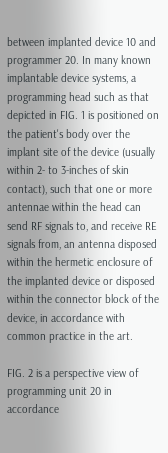between implanted device 10 and programmer 20. In many known implantable device systems, a programming head such as that depicted in FIG. 1 is positioned on the patient's body over the implant site of the device (usually within 2- to 3-inches of skin contact), such that one or more antennae within the head can send RF signals to, and receive RE signals from, an antenna disposed within the hermetic enclosure of the implanted device or disposed within the connector block of the device, in accordance with common practice in the art.

FIG. 2 is a perspective view of programming unit 20 in accordance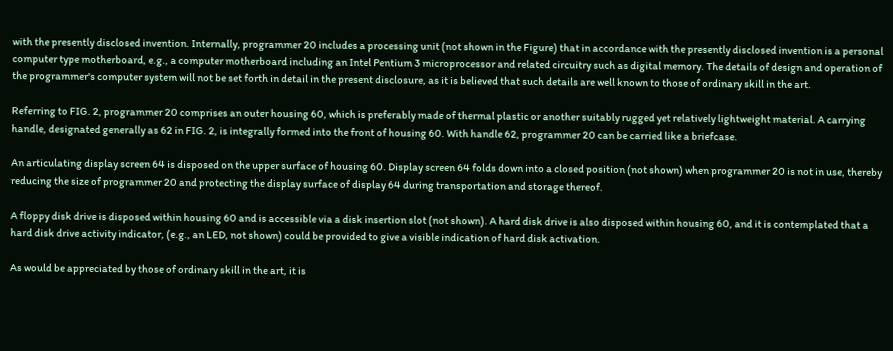with the presently disclosed invention. Internally, programmer 20 includes a processing unit (not shown in the Figure) that in accordance with the presently disclosed invention is a personal computer type motherboard, e.g., a computer motherboard including an Intel Pentium 3 microprocessor and related circuitry such as digital memory. The details of design and operation of the programmer's computer system will not be set forth in detail in the present disclosure, as it is believed that such details are well known to those of ordinary skill in the art.

Referring to FIG. 2, programmer 20 comprises an outer housing 60, which is preferably made of thermal plastic or another suitably rugged yet relatively lightweight material. A carrying handle, designated generally as 62 in FIG. 2, is integrally formed into the front of housing 60. With handle 62, programmer 20 can be carried like a briefcase.

An articulating display screen 64 is disposed on the upper surface of housing 60. Display screen 64 folds down into a closed position (not shown) when programmer 20 is not in use, thereby reducing the size of programmer 20 and protecting the display surface of display 64 during transportation and storage thereof.

A floppy disk drive is disposed within housing 60 and is accessible via a disk insertion slot (not shown). A hard disk drive is also disposed within housing 60, and it is contemplated that a hard disk drive activity indicator, (e.g., an LED, not shown) could be provided to give a visible indication of hard disk activation.

As would be appreciated by those of ordinary skill in the art, it is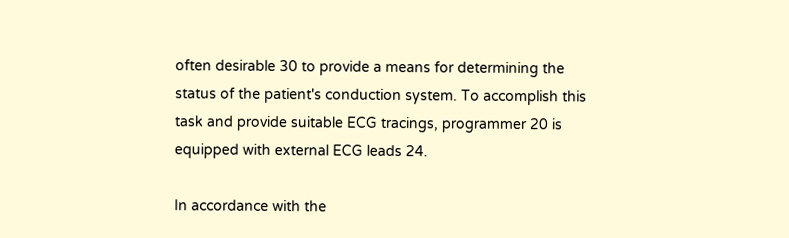often desirable 30 to provide a means for determining the status of the patient's conduction system. To accomplish this task and provide suitable ECG tracings, programmer 20 is equipped with external ECG leads 24.

In accordance with the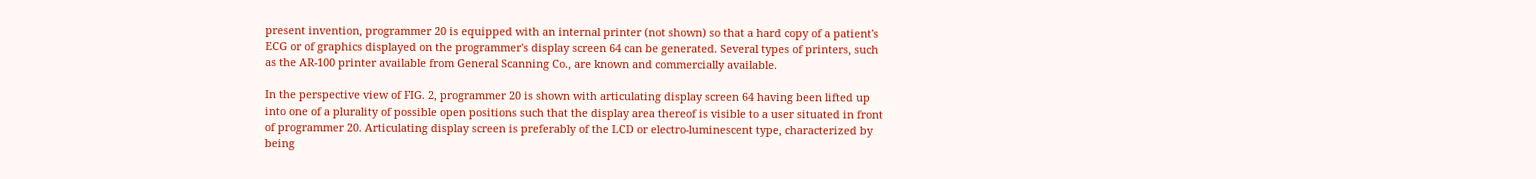present invention, programmer 20 is equipped with an internal printer (not shown) so that a hard copy of a patient's ECG or of graphics displayed on the programmer's display screen 64 can be generated. Several types of printers, such as the AR-100 printer available from General Scanning Co., are known and commercially available.

In the perspective view of FIG. 2, programmer 20 is shown with articulating display screen 64 having been lifted up into one of a plurality of possible open positions such that the display area thereof is visible to a user situated in front of programmer 20. Articulating display screen is preferably of the LCD or electro-luminescent type, characterized by being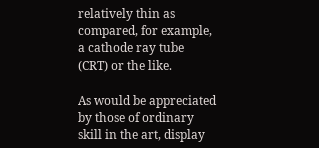relatively thin as compared, for example, a cathode ray tube (CRT) or the like.

As would be appreciated by those of ordinary skill in the art, display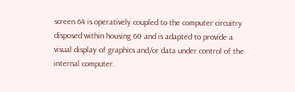screen 64 is operatively coupled to the computer circuitry disposed within housing 60 and is adapted to provide a visual display of graphics and/or data under control of the internal computer.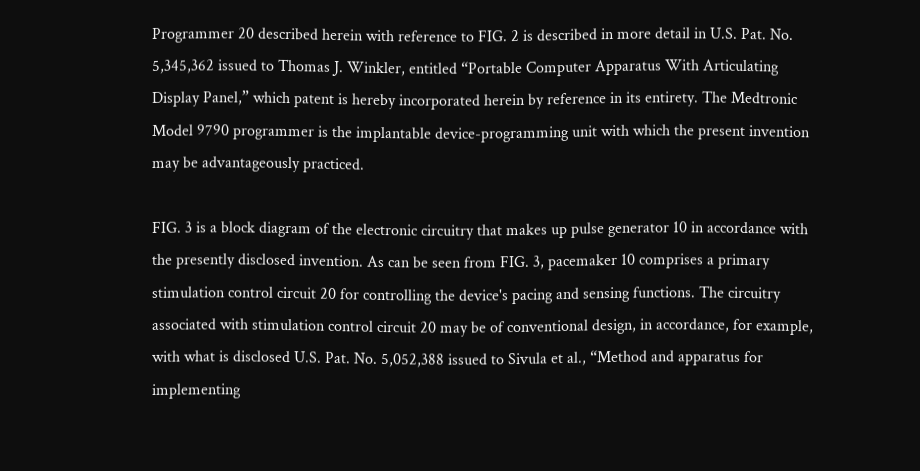Programmer 20 described herein with reference to FIG. 2 is described in more detail in U.S. Pat. No. 5,345,362 issued to Thomas J. Winkler, entitled “Portable Computer Apparatus With Articulating Display Panel,” which patent is hereby incorporated herein by reference in its entirety. The Medtronic Model 9790 programmer is the implantable device-programming unit with which the present invention may be advantageously practiced.

FIG. 3 is a block diagram of the electronic circuitry that makes up pulse generator 10 in accordance with the presently disclosed invention. As can be seen from FIG. 3, pacemaker 10 comprises a primary stimulation control circuit 20 for controlling the device's pacing and sensing functions. The circuitry associated with stimulation control circuit 20 may be of conventional design, in accordance, for example, with what is disclosed U.S. Pat. No. 5,052,388 issued to Sivula et al., “Method and apparatus for implementing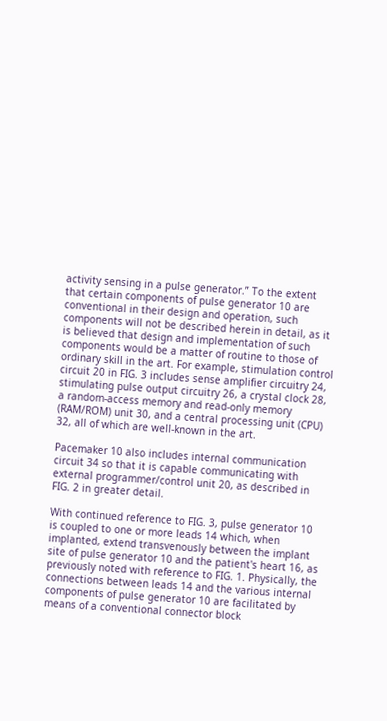activity sensing in a pulse generator.” To the extent that certain components of pulse generator 10 are conventional in their design and operation, such components will not be described herein in detail, as it is believed that design and implementation of such components would be a matter of routine to those of ordinary skill in the art. For example, stimulation control circuit 20 in FIG. 3 includes sense amplifier circuitry 24, stimulating pulse output circuitry 26, a crystal clock 28, a random-access memory and read-only memory (RAM/ROM) unit 30, and a central processing unit (CPU) 32, all of which are well-known in the art.

Pacemaker 10 also includes internal communication circuit 34 so that it is capable communicating with external programmer/control unit 20, as described in FIG. 2 in greater detail.

With continued reference to FIG. 3, pulse generator 10 is coupled to one or more leads 14 which, when implanted, extend transvenously between the implant site of pulse generator 10 and the patient's heart 16, as previously noted with reference to FIG. 1. Physically, the connections between leads 14 and the various internal components of pulse generator 10 are facilitated by means of a conventional connector block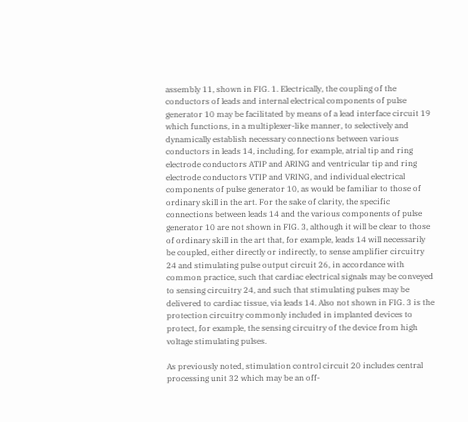assembly 11, shown in FIG. 1. Electrically, the coupling of the conductors of leads and internal electrical components of pulse generator 10 may be facilitated by means of a lead interface circuit 19 which functions, in a multiplexer-like manner, to selectively and dynamically establish necessary connections between various conductors in leads 14, including, for example, atrial tip and ring electrode conductors ATIP and ARING and ventricular tip and ring electrode conductors VTIP and VRING, and individual electrical components of pulse generator 10, as would be familiar to those of ordinary skill in the art. For the sake of clarity, the specific connections between leads 14 and the various components of pulse generator 10 are not shown in FIG. 3, although it will be clear to those of ordinary skill in the art that, for example, leads 14 will necessarily be coupled, either directly or indirectly, to sense amplifier circuitry 24 and stimulating pulse output circuit 26, in accordance with common practice, such that cardiac electrical signals may be conveyed to sensing circuitry 24, and such that stimulating pulses may be delivered to cardiac tissue, via leads 14. Also not shown in FIG. 3 is the protection circuitry commonly included in implanted devices to protect, for example, the sensing circuitry of the device from high voltage stimulating pulses.

As previously noted, stimulation control circuit 20 includes central processing unit 32 which may be an off-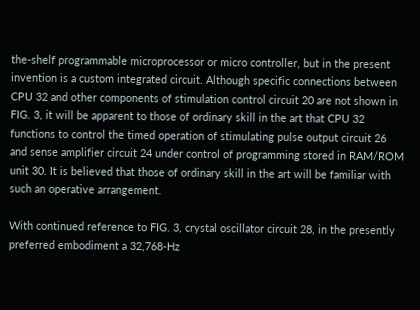the-shelf programmable microprocessor or micro controller, but in the present invention is a custom integrated circuit. Although specific connections between CPU 32 and other components of stimulation control circuit 20 are not shown in FIG. 3, it will be apparent to those of ordinary skill in the art that CPU 32 functions to control the timed operation of stimulating pulse output circuit 26 and sense amplifier circuit 24 under control of programming stored in RAM/ROM unit 30. It is believed that those of ordinary skill in the art will be familiar with such an operative arrangement.

With continued reference to FIG. 3, crystal oscillator circuit 28, in the presently preferred embodiment a 32,768-Hz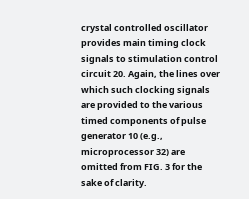crystal controlled oscillator provides main timing clock signals to stimulation control circuit 20. Again, the lines over which such clocking signals are provided to the various timed components of pulse generator 10 (e.g., microprocessor 32) are omitted from FIG. 3 for the sake of clarity.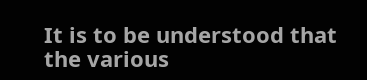It is to be understood that the various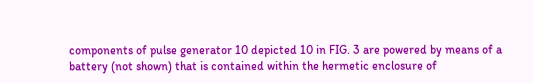components of pulse generator 10 depicted 10 in FIG. 3 are powered by means of a battery (not shown) that is contained within the hermetic enclosure of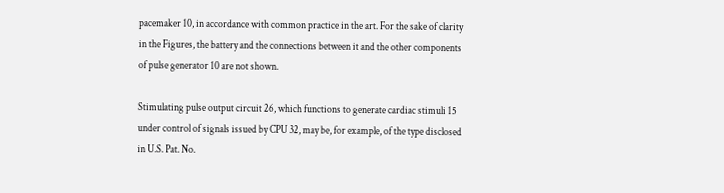pacemaker 10, in accordance with common practice in the art. For the sake of clarity in the Figures, the battery and the connections between it and the other components of pulse generator 10 are not shown.

Stimulating pulse output circuit 26, which functions to generate cardiac stimuli 15 under control of signals issued by CPU 32, may be, for example, of the type disclosed in U.S. Pat. No.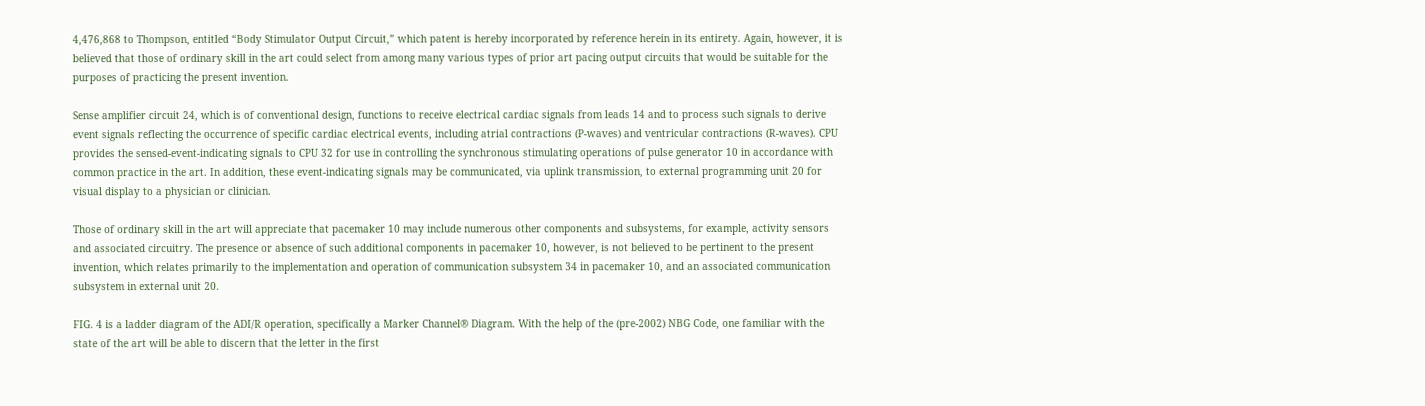4,476,868 to Thompson, entitled “Body Stimulator Output Circuit,” which patent is hereby incorporated by reference herein in its entirety. Again, however, it is believed that those of ordinary skill in the art could select from among many various types of prior art pacing output circuits that would be suitable for the purposes of practicing the present invention.

Sense amplifier circuit 24, which is of conventional design, functions to receive electrical cardiac signals from leads 14 and to process such signals to derive event signals reflecting the occurrence of specific cardiac electrical events, including atrial contractions (P-waves) and ventricular contractions (R-waves). CPU provides the sensed-event-indicating signals to CPU 32 for use in controlling the synchronous stimulating operations of pulse generator 10 in accordance with common practice in the art. In addition, these event-indicating signals may be communicated, via uplink transmission, to external programming unit 20 for visual display to a physician or clinician.

Those of ordinary skill in the art will appreciate that pacemaker 10 may include numerous other components and subsystems, for example, activity sensors and associated circuitry. The presence or absence of such additional components in pacemaker 10, however, is not believed to be pertinent to the present invention, which relates primarily to the implementation and operation of communication subsystem 34 in pacemaker 10, and an associated communication subsystem in external unit 20.

FIG. 4 is a ladder diagram of the ADI/R operation, specifically a Marker Channel® Diagram. With the help of the (pre-2002) NBG Code, one familiar with the state of the art will be able to discern that the letter in the first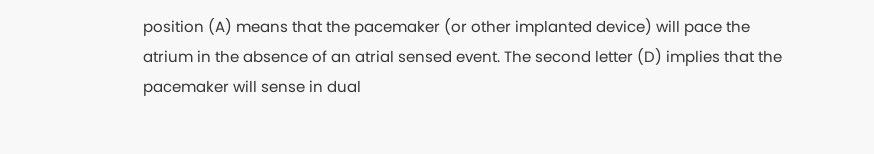position (A) means that the pacemaker (or other implanted device) will pace the atrium in the absence of an atrial sensed event. The second letter (D) implies that the pacemaker will sense in dual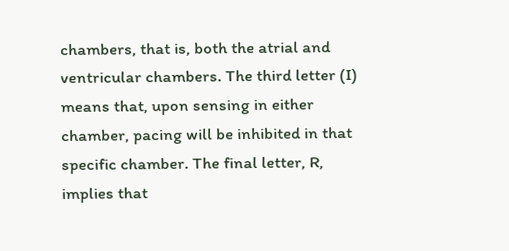chambers, that is, both the atrial and ventricular chambers. The third letter (I) means that, upon sensing in either chamber, pacing will be inhibited in that specific chamber. The final letter, R, implies that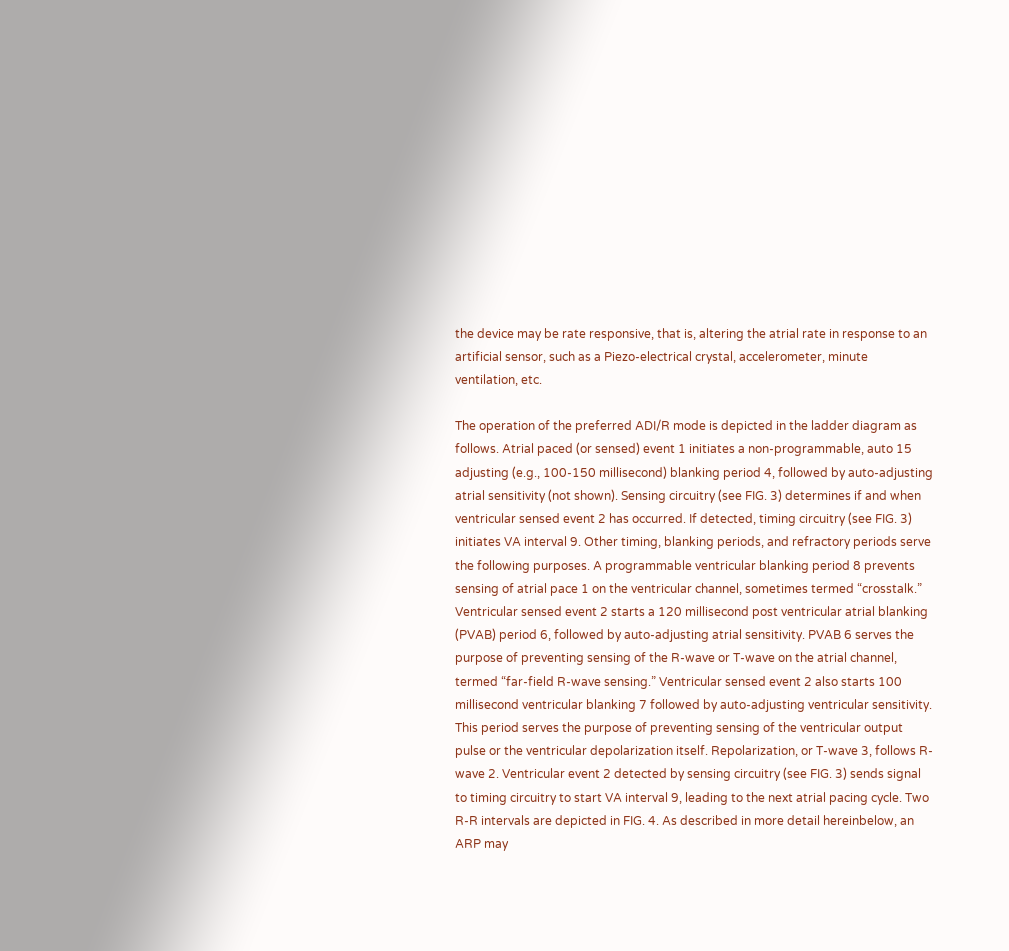the device may be rate responsive, that is, altering the atrial rate in response to an artificial sensor, such as a Piezo-electrical crystal, accelerometer, minute ventilation, etc.

The operation of the preferred ADI/R mode is depicted in the ladder diagram as follows. Atrial paced (or sensed) event 1 initiates a non-programmable, auto 15 adjusting (e.g., 100-150 millisecond) blanking period 4, followed by auto-adjusting atrial sensitivity (not shown). Sensing circuitry (see FIG. 3) determines if and when ventricular sensed event 2 has occurred. If detected, timing circuitry (see FIG. 3) initiates VA interval 9. Other timing, blanking periods, and refractory periods serve the following purposes. A programmable ventricular blanking period 8 prevents sensing of atrial pace 1 on the ventricular channel, sometimes termed “crosstalk.” Ventricular sensed event 2 starts a 120 millisecond post ventricular atrial blanking (PVAB) period 6, followed by auto-adjusting atrial sensitivity. PVAB 6 serves the purpose of preventing sensing of the R-wave or T-wave on the atrial channel, termed “far-field R-wave sensing.” Ventricular sensed event 2 also starts 100 millisecond ventricular blanking 7 followed by auto-adjusting ventricular sensitivity. This period serves the purpose of preventing sensing of the ventricular output pulse or the ventricular depolarization itself. Repolarization, or T-wave 3, follows R-wave 2. Ventricular event 2 detected by sensing circuitry (see FIG. 3) sends signal to timing circuitry to start VA interval 9, leading to the next atrial pacing cycle. Two R-R intervals are depicted in FIG. 4. As described in more detail hereinbelow, an ARP may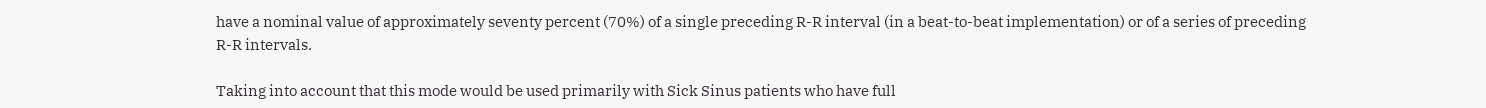have a nominal value of approximately seventy percent (70%) of a single preceding R-R interval (in a beat-to-beat implementation) or of a series of preceding R-R intervals.

Taking into account that this mode would be used primarily with Sick Sinus patients who have full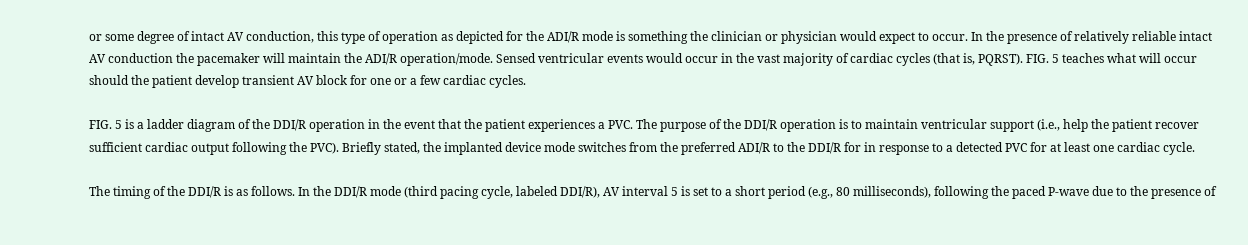or some degree of intact AV conduction, this type of operation as depicted for the ADI/R mode is something the clinician or physician would expect to occur. In the presence of relatively reliable intact AV conduction the pacemaker will maintain the ADI/R operation/mode. Sensed ventricular events would occur in the vast majority of cardiac cycles (that is, PQRST). FIG. 5 teaches what will occur should the patient develop transient AV block for one or a few cardiac cycles.

FIG. 5 is a ladder diagram of the DDI/R operation in the event that the patient experiences a PVC. The purpose of the DDI/R operation is to maintain ventricular support (i.e., help the patient recover sufficient cardiac output following the PVC). Briefly stated, the implanted device mode switches from the preferred ADI/R to the DDI/R for in response to a detected PVC for at least one cardiac cycle.

The timing of the DDI/R is as follows. In the DDI/R mode (third pacing cycle, labeled DDI/R), AV interval 5 is set to a short period (e.g., 80 milliseconds), following the paced P-wave due to the presence of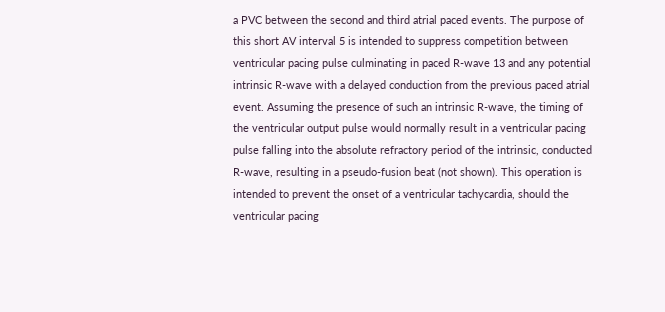a PVC between the second and third atrial paced events. The purpose of this short AV interval 5 is intended to suppress competition between ventricular pacing pulse culminating in paced R-wave 13 and any potential intrinsic R-wave with a delayed conduction from the previous paced atrial event. Assuming the presence of such an intrinsic R-wave, the timing of the ventricular output pulse would normally result in a ventricular pacing pulse falling into the absolute refractory period of the intrinsic, conducted R-wave, resulting in a pseudo-fusion beat (not shown). This operation is intended to prevent the onset of a ventricular tachycardia, should the ventricular pacing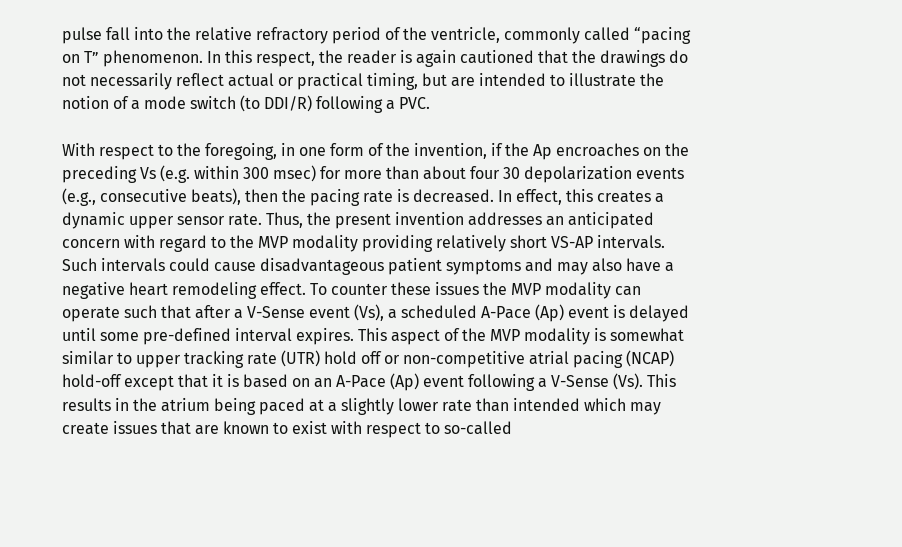pulse fall into the relative refractory period of the ventricle, commonly called “pacing on T” phenomenon. In this respect, the reader is again cautioned that the drawings do not necessarily reflect actual or practical timing, but are intended to illustrate the notion of a mode switch (to DDI/R) following a PVC.

With respect to the foregoing, in one form of the invention, if the Ap encroaches on the preceding Vs (e.g. within 300 msec) for more than about four 30 depolarization events (e.g., consecutive beats), then the pacing rate is decreased. In effect, this creates a dynamic upper sensor rate. Thus, the present invention addresses an anticipated concern with regard to the MVP modality providing relatively short VS-AP intervals. Such intervals could cause disadvantageous patient symptoms and may also have a negative heart remodeling effect. To counter these issues the MVP modality can operate such that after a V-Sense event (Vs), a scheduled A-Pace (Ap) event is delayed until some pre-defined interval expires. This aspect of the MVP modality is somewhat similar to upper tracking rate (UTR) hold off or non-competitive atrial pacing (NCAP) hold-off except that it is based on an A-Pace (Ap) event following a V-Sense (Vs). This results in the atrium being paced at a slightly lower rate than intended which may create issues that are known to exist with respect to so-called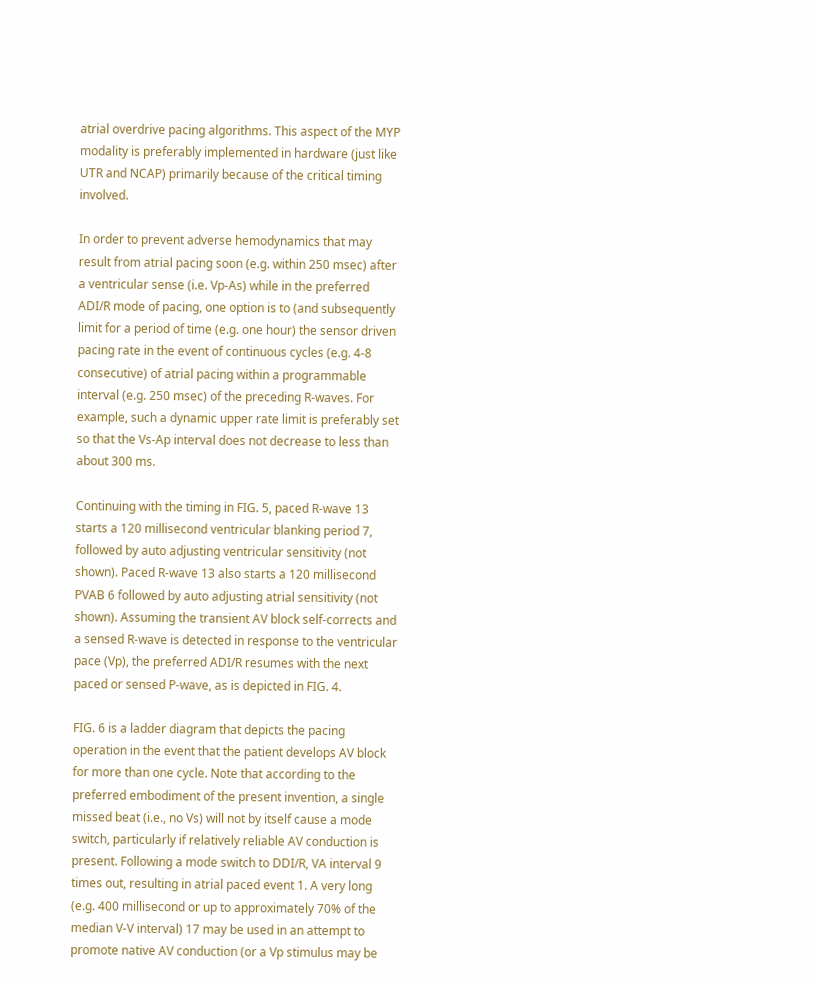atrial overdrive pacing algorithms. This aspect of the MYP modality is preferably implemented in hardware (just like UTR and NCAP) primarily because of the critical timing involved.

In order to prevent adverse hemodynamics that may result from atrial pacing soon (e.g. within 250 msec) after a ventricular sense (i.e. Vp-As) while in the preferred ADI/R mode of pacing, one option is to (and subsequently limit for a period of time (e.g. one hour) the sensor driven pacing rate in the event of continuous cycles (e.g. 4-8 consecutive) of atrial pacing within a programmable interval (e.g. 250 msec) of the preceding R-waves. For example, such a dynamic upper rate limit is preferably set so that the Vs-Ap interval does not decrease to less than about 300 ms.

Continuing with the timing in FIG. 5, paced R-wave 13 starts a 120 millisecond ventricular blanking period 7, followed by auto adjusting ventricular sensitivity (not shown). Paced R-wave 13 also starts a 120 millisecond PVAB 6 followed by auto adjusting atrial sensitivity (not shown). Assuming the transient AV block self-corrects and a sensed R-wave is detected in response to the ventricular pace (Vp), the preferred ADI/R resumes with the next paced or sensed P-wave, as is depicted in FIG. 4.

FIG. 6 is a ladder diagram that depicts the pacing operation in the event that the patient develops AV block for more than one cycle. Note that according to the preferred embodiment of the present invention, a single missed beat (i.e., no Vs) will not by itself cause a mode switch, particularly if relatively reliable AV conduction is present. Following a mode switch to DDI/R, VA interval 9 times out, resulting in atrial paced event 1. A very long (e.g. 400 millisecond or up to approximately 70% of the median V-V interval) 17 may be used in an attempt to promote native AV conduction (or a Vp stimulus may be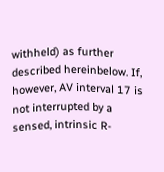withheld) as further described hereinbelow. If, however, AV interval 17 is not interrupted by a sensed, intrinsic R-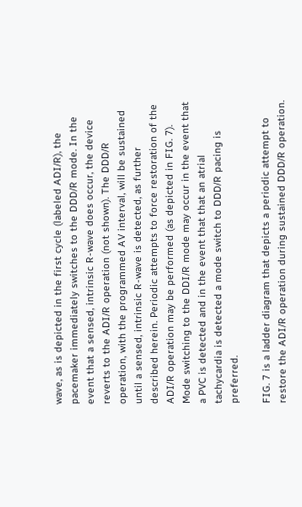wave, as is depicted in the first cycle (labeled ADI/R), the pacemaker immediately switches to the DDD/R mode. In the event that a sensed, intrinsic R-wave does occur, the device reverts to the ADI/R operation (not shown). The DDD/R operation, with the programmed AV interval, will be sustained until a sensed, intrinsic R-wave is detected, as further described herein. Periodic attempts to force restoration of the ADI/R operation may be performed (as depicted in FIG. 7). Mode switching to the DDI/R mode may occur in the event that a PVC is detected and in the event that that an atrial tachycardia is detected a mode switch to DDD/R pacing is preferred.

FIG. 7 is a ladder diagram that depicts a periodic attempt to restore the ADI/R operation during sustained DDD/R operation.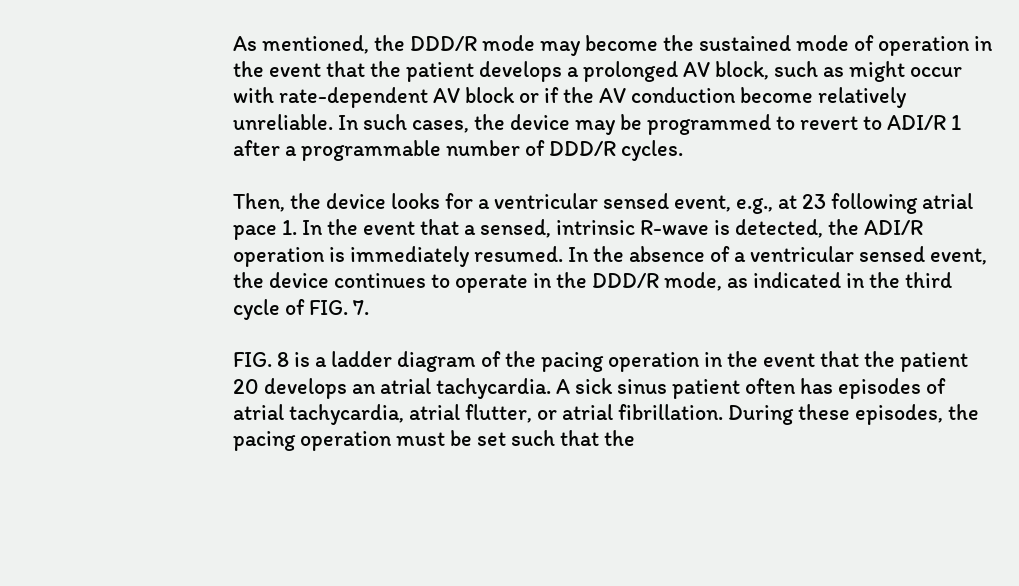As mentioned, the DDD/R mode may become the sustained mode of operation in the event that the patient develops a prolonged AV block, such as might occur with rate-dependent AV block or if the AV conduction become relatively unreliable. In such cases, the device may be programmed to revert to ADI/R 1 after a programmable number of DDD/R cycles.

Then, the device looks for a ventricular sensed event, e.g., at 23 following atrial pace 1. In the event that a sensed, intrinsic R-wave is detected, the ADI/R operation is immediately resumed. In the absence of a ventricular sensed event, the device continues to operate in the DDD/R mode, as indicated in the third cycle of FIG. 7.

FIG. 8 is a ladder diagram of the pacing operation in the event that the patient 20 develops an atrial tachycardia. A sick sinus patient often has episodes of atrial tachycardia, atrial flutter, or atrial fibrillation. During these episodes, the pacing operation must be set such that the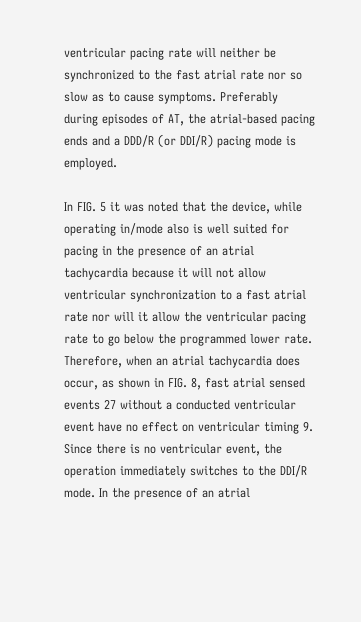ventricular pacing rate will neither be synchronized to the fast atrial rate nor so slow as to cause symptoms. Preferably during episodes of AT, the atrial-based pacing ends and a DDD/R (or DDI/R) pacing mode is employed.

In FIG. 5 it was noted that the device, while operating in/mode also is well suited for pacing in the presence of an atrial tachycardia because it will not allow ventricular synchronization to a fast atrial rate nor will it allow the ventricular pacing rate to go below the programmed lower rate. Therefore, when an atrial tachycardia does occur, as shown in FIG. 8, fast atrial sensed events 27 without a conducted ventricular event have no effect on ventricular timing 9. Since there is no ventricular event, the operation immediately switches to the DDI/R mode. In the presence of an atrial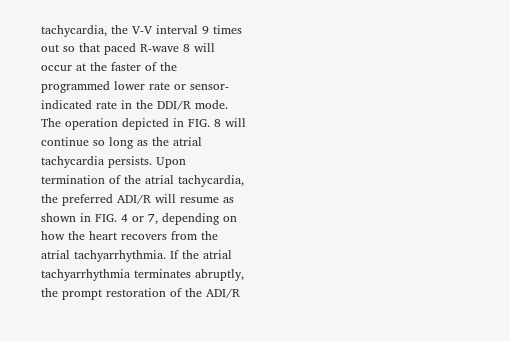tachycardia, the V-V interval 9 times out so that paced R-wave 8 will occur at the faster of the programmed lower rate or sensor-indicated rate in the DDI/R mode. The operation depicted in FIG. 8 will continue so long as the atrial tachycardia persists. Upon termination of the atrial tachycardia, the preferred ADI/R will resume as shown in FIG. 4 or 7, depending on how the heart recovers from the atrial tachyarrhythmia. If the atrial tachyarrhythmia terminates abruptly, the prompt restoration of the ADI/R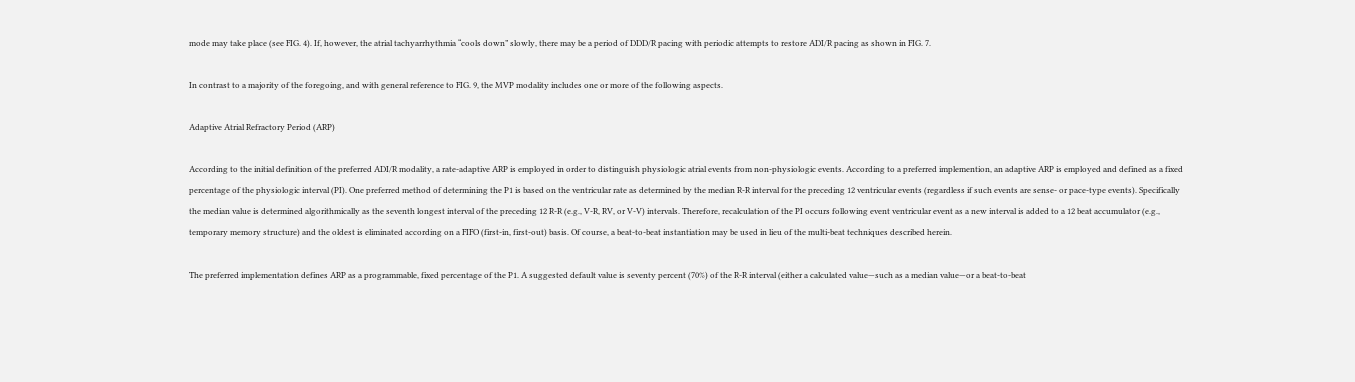mode may take place (see FIG. 4). If, however, the atrial tachyarrhythmia “cools down” slowly, there may be a period of DDD/R pacing with periodic attempts to restore ADI/R pacing as shown in FIG. 7.

In contrast to a majority of the foregoing, and with general reference to FIG. 9, the MVP modality includes one or more of the following aspects.

Adaptive Atrial Refractory Period (ARP)

According to the initial definition of the preferred ADI/R modality, a rate-adaptive ARP is employed in order to distinguish physiologic atrial events from non-physiologic events. According to a preferred implemention, an adaptive ARP is employed and defined as a fixed percentage of the physiologic interval (PI). One preferred method of determining the P1 is based on the ventricular rate as determined by the median R-R interval for the preceding 12 ventricular events (regardless if such events are sense- or pace-type events). Specifically the median value is determined algorithmically as the seventh longest interval of the preceding 12 R-R (e.g., V-R, RV, or V-V) intervals. Therefore, recalculation of the PI occurs following event ventricular event as a new interval is added to a 12 beat accumulator (e.g., temporary memory structure) and the oldest is eliminated according on a FIFO (first-in, first-out) basis. Of course, a beat-to-beat instantiation may be used in lieu of the multi-beat techniques described herein.

The preferred implementation defines ARP as a programmable, fixed percentage of the P1. A suggested default value is seventy percent (70%) of the R-R interval (either a calculated value—such as a median value—or a beat-to-beat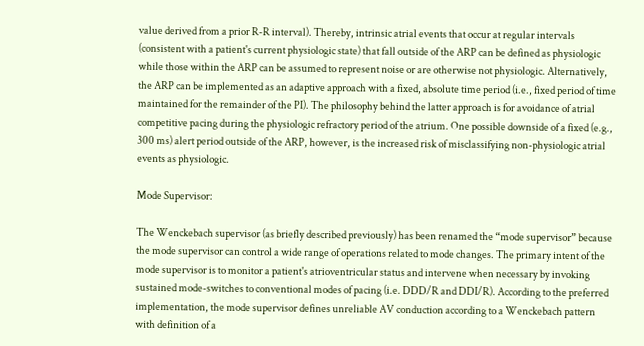value derived from a prior R-R interval). Thereby, intrinsic atrial events that occur at regular intervals (consistent with a patient's current physiologic state) that fall outside of the ARP can be defined as physiologic while those within the ARP can be assumed to represent noise or are otherwise not physiologic. Alternatively, the ARP can be implemented as an adaptive approach with a fixed, absolute time period (i.e., fixed period of time maintained for the remainder of the PI). The philosophy behind the latter approach is for avoidance of atrial competitive pacing during the physiologic refractory period of the atrium. One possible downside of a fixed (e.g., 300 ms) alert period outside of the ARP, however, is the increased risk of misclassifying non-physiologic atrial events as physiologic.

Mode Supervisor:

The Wenckebach supervisor (as briefly described previously) has been renamed the “mode supervisor” because the mode supervisor can control a wide range of operations related to mode changes. The primary intent of the mode supervisor is to monitor a patient's atrioventricular status and intervene when necessary by invoking sustained mode-switches to conventional modes of pacing (i.e. DDD/R and DDI/R). According to the preferred implementation, the mode supervisor defines unreliable AV conduction according to a Wenckebach pattern with definition of a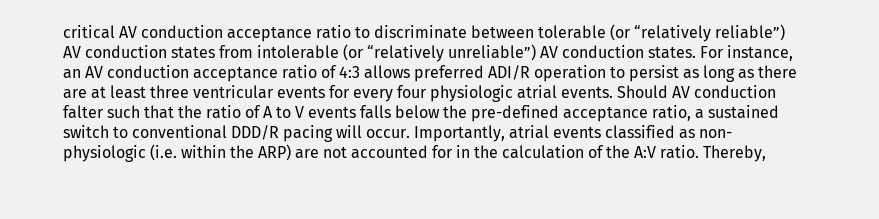critical AV conduction acceptance ratio to discriminate between tolerable (or “relatively reliable”) AV conduction states from intolerable (or “relatively unreliable”) AV conduction states. For instance, an AV conduction acceptance ratio of 4:3 allows preferred ADI/R operation to persist as long as there are at least three ventricular events for every four physiologic atrial events. Should AV conduction falter such that the ratio of A to V events falls below the pre-defined acceptance ratio, a sustained switch to conventional DDD/R pacing will occur. Importantly, atrial events classified as non-physiologic (i.e. within the ARP) are not accounted for in the calculation of the A:V ratio. Thereby,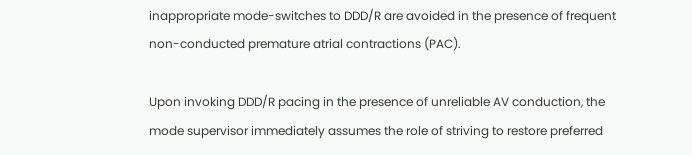inappropriate mode-switches to DDD/R are avoided in the presence of frequent non-conducted premature atrial contractions (PAC).

Upon invoking DDD/R pacing in the presence of unreliable AV conduction, the mode supervisor immediately assumes the role of striving to restore preferred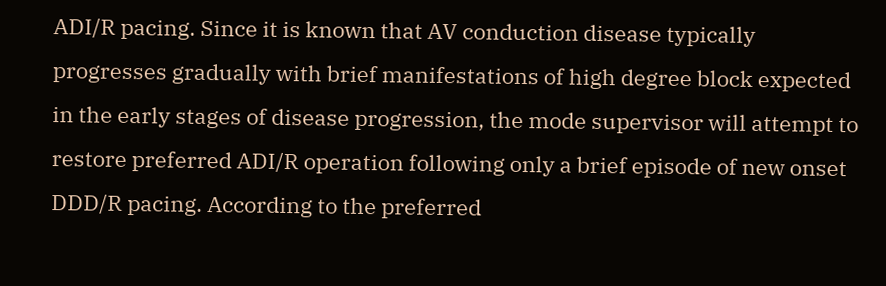ADI/R pacing. Since it is known that AV conduction disease typically progresses gradually with brief manifestations of high degree block expected in the early stages of disease progression, the mode supervisor will attempt to restore preferred ADI/R operation following only a brief episode of new onset DDD/R pacing. According to the preferred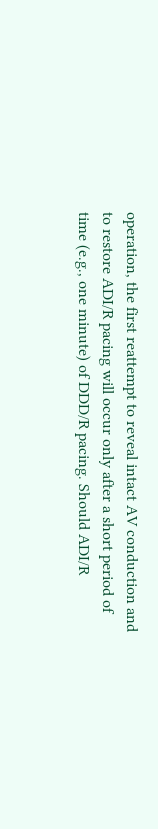operation, the first reattempt to reveal intact AV conduction and to restore ADI/R pacing will occur only after a short period of time (e.g., one minute) of DDD/R pacing. Should ADI/R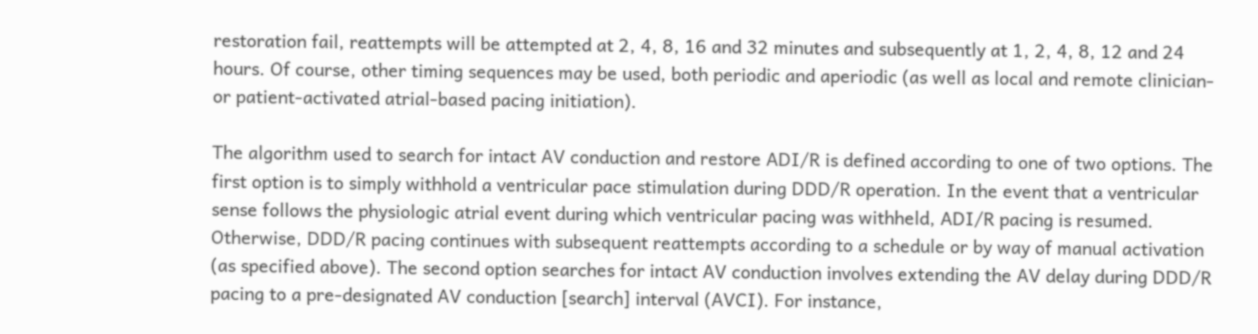restoration fail, reattempts will be attempted at 2, 4, 8, 16 and 32 minutes and subsequently at 1, 2, 4, 8, 12 and 24 hours. Of course, other timing sequences may be used, both periodic and aperiodic (as well as local and remote clinician- or patient-activated atrial-based pacing initiation).

The algorithm used to search for intact AV conduction and restore ADI/R is defined according to one of two options. The first option is to simply withhold a ventricular pace stimulation during DDD/R operation. In the event that a ventricular sense follows the physiologic atrial event during which ventricular pacing was withheld, ADI/R pacing is resumed. Otherwise, DDD/R pacing continues with subsequent reattempts according to a schedule or by way of manual activation (as specified above). The second option searches for intact AV conduction involves extending the AV delay during DDD/R pacing to a pre-designated AV conduction [search] interval (AVCI). For instance,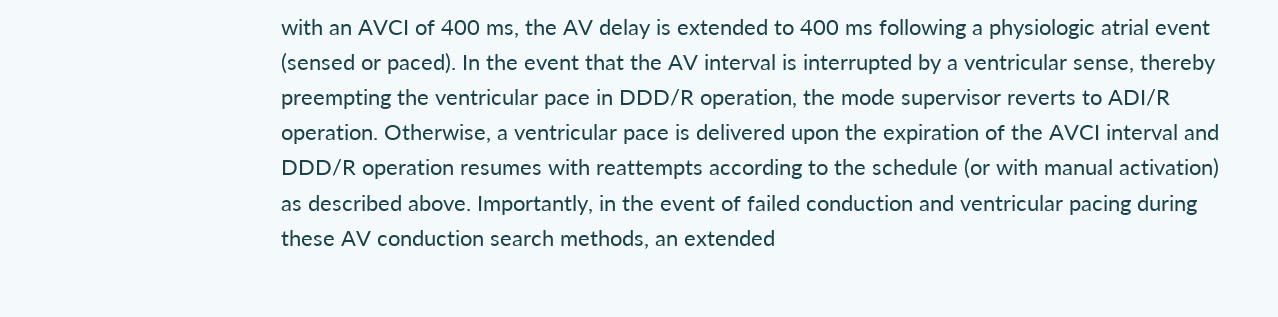with an AVCI of 400 ms, the AV delay is extended to 400 ms following a physiologic atrial event (sensed or paced). In the event that the AV interval is interrupted by a ventricular sense, thereby preempting the ventricular pace in DDD/R operation, the mode supervisor reverts to ADI/R operation. Otherwise, a ventricular pace is delivered upon the expiration of the AVCI interval and DDD/R operation resumes with reattempts according to the schedule (or with manual activation) as described above. Importantly, in the event of failed conduction and ventricular pacing during these AV conduction search methods, an extended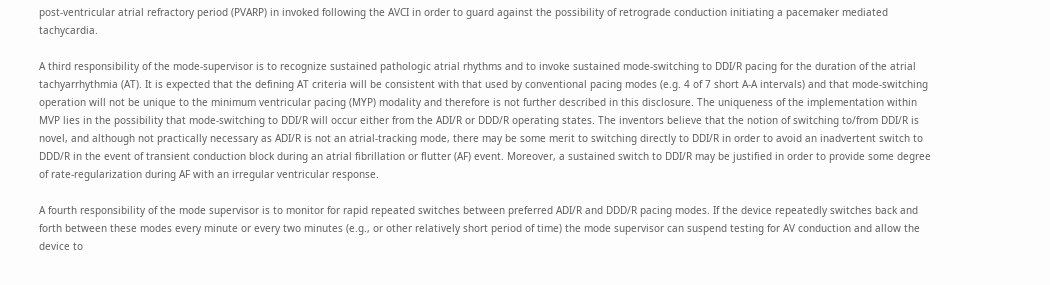post-ventricular atrial refractory period (PVARP) in invoked following the AVCI in order to guard against the possibility of retrograde conduction initiating a pacemaker mediated tachycardia.

A third responsibility of the mode-supervisor is to recognize sustained pathologic atrial rhythms and to invoke sustained mode-switching to DDI/R pacing for the duration of the atrial tachyarrhythmia (AT). It is expected that the defining AT criteria will be consistent with that used by conventional pacing modes (e.g. 4 of 7 short A-A intervals) and that mode-switching operation will not be unique to the minimum ventricular pacing (MYP) modality and therefore is not further described in this disclosure. The uniqueness of the implementation within MVP lies in the possibility that mode-switching to DDI/R will occur either from the ADI/R or DDD/R operating states. The inventors believe that the notion of switching to/from DDI/R is novel, and although not practically necessary as ADI/R is not an atrial-tracking mode, there may be some merit to switching directly to DDI/R in order to avoid an inadvertent switch to DDD/R in the event of transient conduction block during an atrial fibrillation or flutter (AF) event. Moreover, a sustained switch to DDI/R may be justified in order to provide some degree of rate-regularization during AF with an irregular ventricular response.

A fourth responsibility of the mode supervisor is to monitor for rapid repeated switches between preferred ADI/R and DDD/R pacing modes. If the device repeatedly switches back and forth between these modes every minute or every two minutes (e.g., or other relatively short period of time) the mode supervisor can suspend testing for AV conduction and allow the device to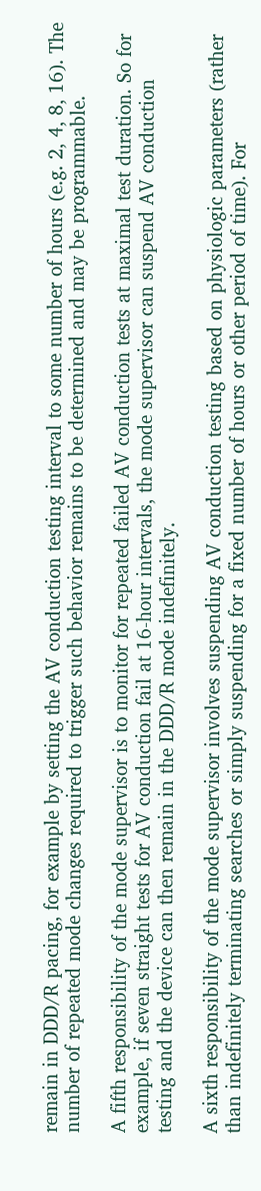remain in DDD/R pacing, for example by setting the AV conduction testing interval to some number of hours (e.g. 2, 4, 8, 16). The number of repeated mode changes required to trigger such behavior remains to be determined and may be programmable.

A fifth responsibility of the mode supervisor is to monitor for repeated failed AV conduction tests at maximal test duration. So for example, if seven straight tests for AV conduction fail at 16-hour intervals, the mode supervisor can suspend AV conduction testing and the device can then remain in the DDD/R mode indefinitely.

A sixth responsibility of the mode supervisor involves suspending AV conduction testing based on physiologic parameters (rather than indefinitely terminating searches or simply suspending for a fixed number of hours or other period of time). For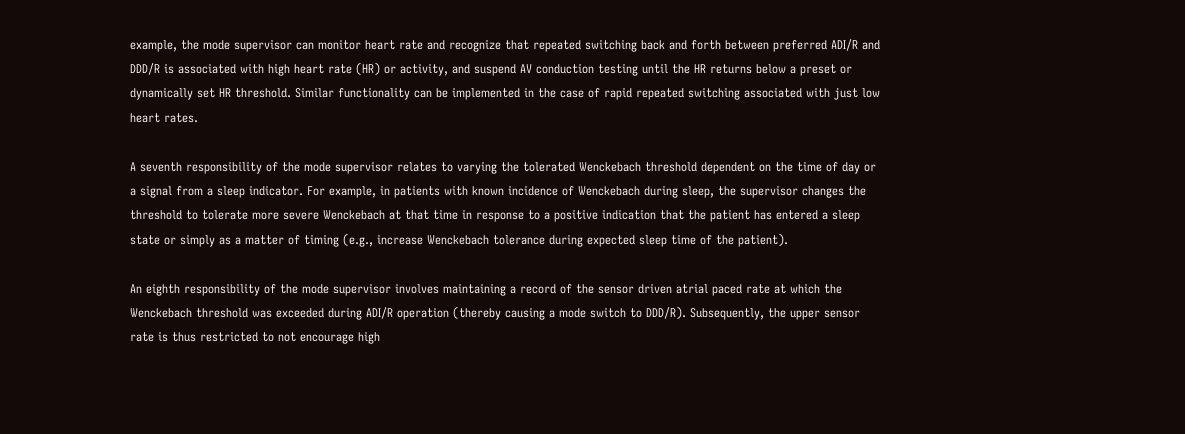example, the mode supervisor can monitor heart rate and recognize that repeated switching back and forth between preferred ADI/R and DDD/R is associated with high heart rate (HR) or activity, and suspend AV conduction testing until the HR returns below a preset or dynamically set HR threshold. Similar functionality can be implemented in the case of rapid repeated switching associated with just low heart rates.

A seventh responsibility of the mode supervisor relates to varying the tolerated Wenckebach threshold dependent on the time of day or a signal from a sleep indicator. For example, in patients with known incidence of Wenckebach during sleep, the supervisor changes the threshold to tolerate more severe Wenckebach at that time in response to a positive indication that the patient has entered a sleep state or simply as a matter of timing (e.g., increase Wenckebach tolerance during expected sleep time of the patient).

An eighth responsibility of the mode supervisor involves maintaining a record of the sensor driven atrial paced rate at which the Wenckebach threshold was exceeded during ADI/R operation (thereby causing a mode switch to DDD/R). Subsequently, the upper sensor rate is thus restricted to not encourage high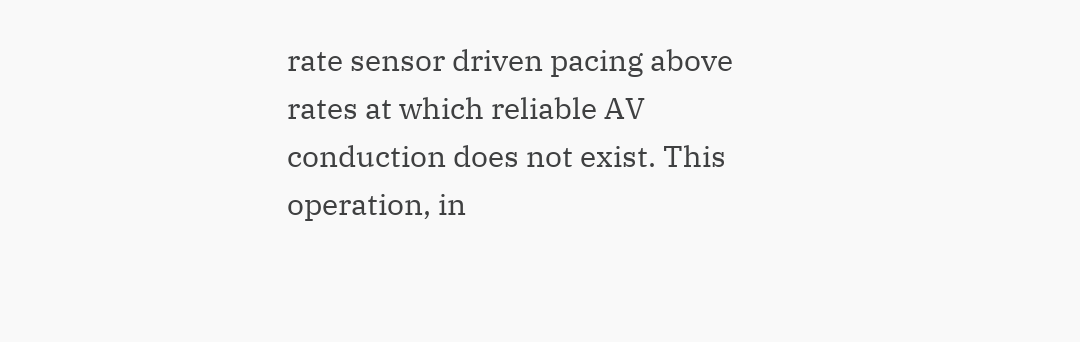rate sensor driven pacing above rates at which reliable AV conduction does not exist. This operation, in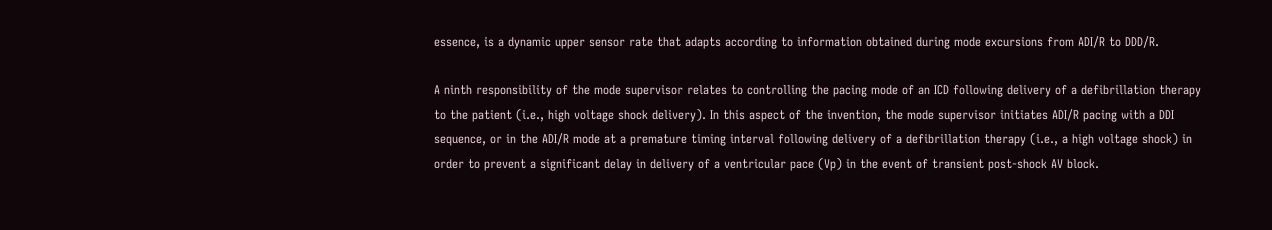essence, is a dynamic upper sensor rate that adapts according to information obtained during mode excursions from ADI/R to DDD/R.

A ninth responsibility of the mode supervisor relates to controlling the pacing mode of an ICD following delivery of a defibrillation therapy to the patient (i.e., high voltage shock delivery). In this aspect of the invention, the mode supervisor initiates ADI/R pacing with a DDI sequence, or in the ADI/R mode at a premature timing interval following delivery of a defibrillation therapy (i.e., a high voltage shock) in order to prevent a significant delay in delivery of a ventricular pace (Vp) in the event of transient post-shock AV block.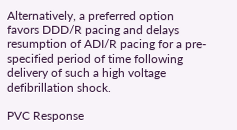Alternatively, a preferred option favors DDD/R pacing and delays resumption of ADI/R pacing for a pre-specified period of time following delivery of such a high voltage defibrillation shock.

PVC Response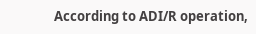According to ADI/R operation,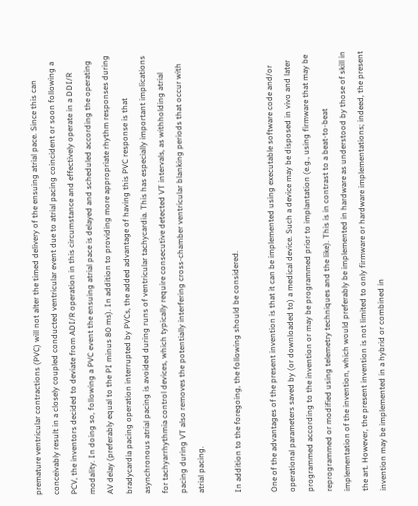premature ventricular contractions (PVC) will not alter the timed delivery of the ensuing atrial pace. Since this can conceivably result in a closely coupled conducted ventricular event due to atrial pacing coincident or soon following a PCV, the inventors decided to deviate from ADI/R operation in this circumstance and effectively operate in a DDI/R modality. In doing so, following a PVC event the ensuing atrial pace is delayed and scheduled according the operating AV delay (preferably equal to the PI minus 80 ms). In addition to providing more appropriate rhythm responses during bradycardia pacing operation interrupted by PVCs, the added advantage of having this PVC response is that asynchronous atrial pacing is avoided during runs of ventricular tachycardia. This has especially important implications for tachyarrhythmia control devices, which typically require consecutive detected VT intervals, as withholding atrial pacing during VT also removes the potentially interfering cross-chamber ventricular blanking periods that occur with atrial pacing.

In addition to the foregoing, the following should be considered.

One of the advantages of the present invention is that it can be implemented using executable software code and/or operational parameters saved by (or downloaded to) a medical device. Such a device may be disposed in vivo and later programmed according to the invention or may be programmed prior to implantation (e.g., using firmware that may be reprogrammed or modified using telemetry techniques and the like). This is in contrast to a beat-to-beat implementation of the invention, which would preferably be implemented in hardware as understood by those of skill in the art. However, the present invention is not limited to only firmware or hardware implementations; indeed, the present invention may be implemented in a hybrid or combined in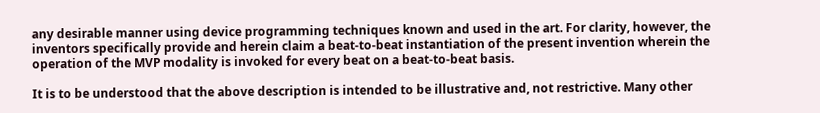any desirable manner using device programming techniques known and used in the art. For clarity, however, the inventors specifically provide and herein claim a beat-to-beat instantiation of the present invention wherein the operation of the MVP modality is invoked for every beat on a beat-to-beat basis.

It is to be understood that the above description is intended to be illustrative and, not restrictive. Many other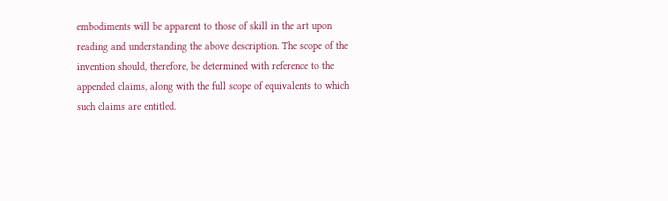embodiments will be apparent to those of skill in the art upon reading and understanding the above description. The scope of the invention should, therefore, be determined with reference to the appended claims, along with the full scope of equivalents to which such claims are entitled.